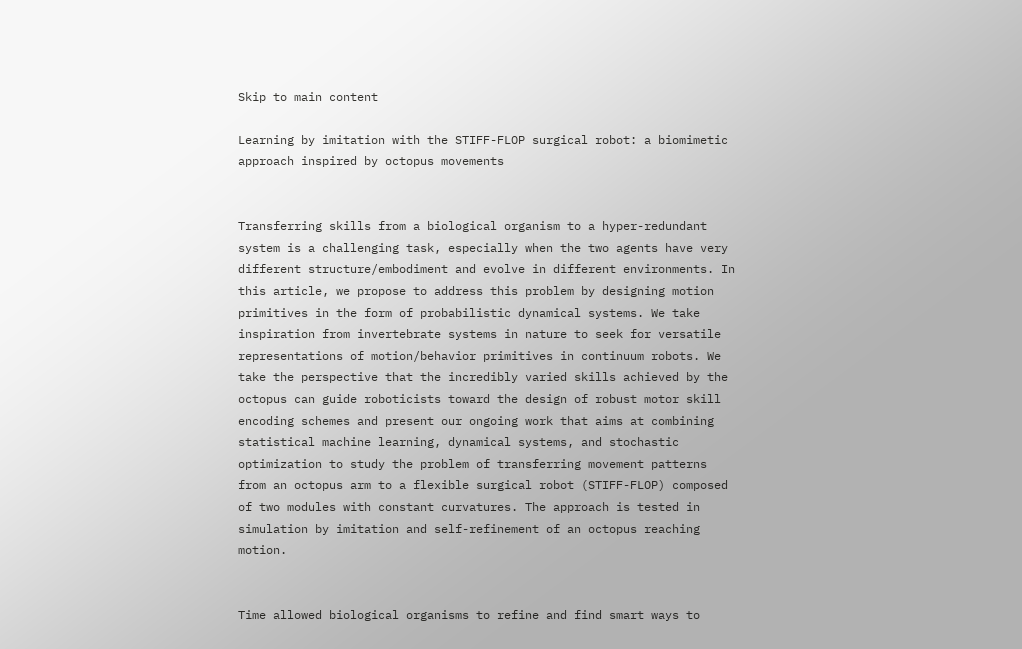Skip to main content

Learning by imitation with the STIFF-FLOP surgical robot: a biomimetic approach inspired by octopus movements


Transferring skills from a biological organism to a hyper-redundant system is a challenging task, especially when the two agents have very different structure/embodiment and evolve in different environments. In this article, we propose to address this problem by designing motion primitives in the form of probabilistic dynamical systems. We take inspiration from invertebrate systems in nature to seek for versatile representations of motion/behavior primitives in continuum robots. We take the perspective that the incredibly varied skills achieved by the octopus can guide roboticists toward the design of robust motor skill encoding schemes and present our ongoing work that aims at combining statistical machine learning, dynamical systems, and stochastic optimization to study the problem of transferring movement patterns from an octopus arm to a flexible surgical robot (STIFF-FLOP) composed of two modules with constant curvatures. The approach is tested in simulation by imitation and self-refinement of an octopus reaching motion.


Time allowed biological organisms to refine and find smart ways to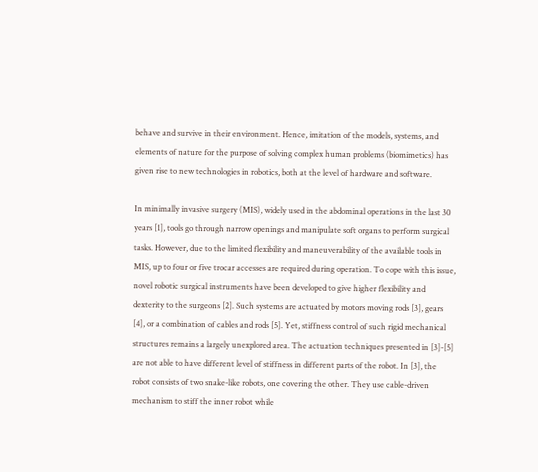behave and survive in their environment. Hence, imitation of the models, systems, and elements of nature for the purpose of solving complex human problems (biomimetics) has given rise to new technologies in robotics, both at the level of hardware and software.

In minimally invasive surgery (MIS), widely used in the abdominal operations in the last 30 years [1], tools go through narrow openings and manipulate soft organs to perform surgical tasks. However, due to the limited flexibility and maneuverability of the available tools in MIS, up to four or five trocar accesses are required during operation. To cope with this issue, novel robotic surgical instruments have been developed to give higher flexibility and dexterity to the surgeons [2]. Such systems are actuated by motors moving rods [3], gears [4], or a combination of cables and rods [5]. Yet, stiffness control of such rigid mechanical structures remains a largely unexplored area. The actuation techniques presented in [3]-[5] are not able to have different level of stiffness in different parts of the robot. In [3], the robot consists of two snake-like robots, one covering the other. They use cable-driven mechanism to stiff the inner robot while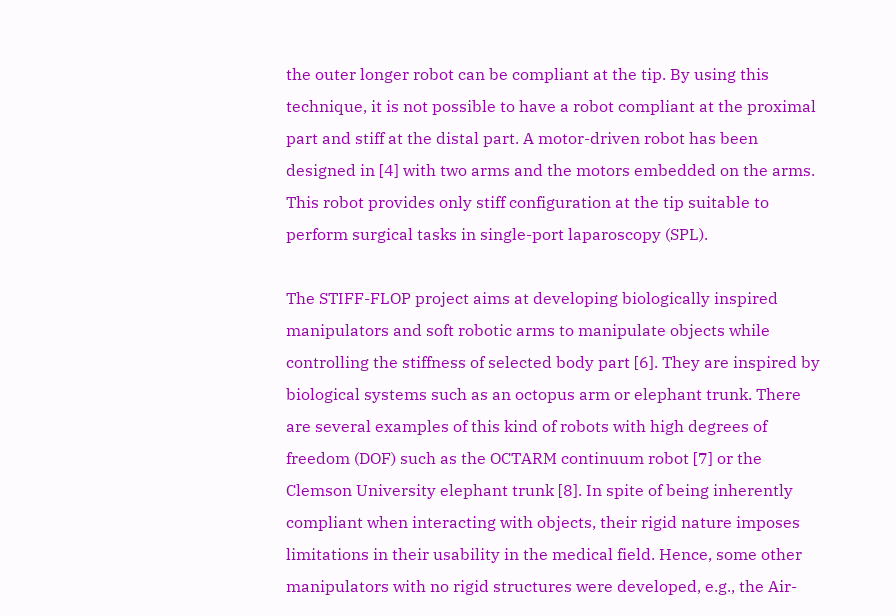the outer longer robot can be compliant at the tip. By using this technique, it is not possible to have a robot compliant at the proximal part and stiff at the distal part. A motor-driven robot has been designed in [4] with two arms and the motors embedded on the arms. This robot provides only stiff configuration at the tip suitable to perform surgical tasks in single-port laparoscopy (SPL).

The STIFF-FLOP project aims at developing biologically inspired manipulators and soft robotic arms to manipulate objects while controlling the stiffness of selected body part [6]. They are inspired by biological systems such as an octopus arm or elephant trunk. There are several examples of this kind of robots with high degrees of freedom (DOF) such as the OCTARM continuum robot [7] or the Clemson University elephant trunk [8]. In spite of being inherently compliant when interacting with objects, their rigid nature imposes limitations in their usability in the medical field. Hence, some other manipulators with no rigid structures were developed, e.g., the Air-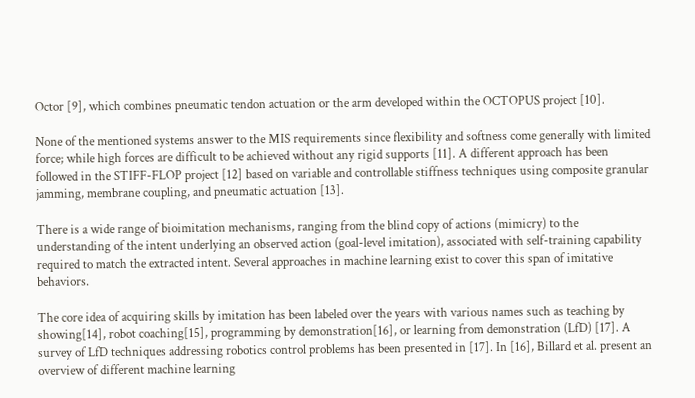Octor [9], which combines pneumatic tendon actuation or the arm developed within the OCTOPUS project [10].

None of the mentioned systems answer to the MIS requirements since flexibility and softness come generally with limited force; while high forces are difficult to be achieved without any rigid supports [11]. A different approach has been followed in the STIFF-FLOP project [12] based on variable and controllable stiffness techniques using composite granular jamming, membrane coupling, and pneumatic actuation [13].

There is a wide range of bioimitation mechanisms, ranging from the blind copy of actions (mimicry) to the understanding of the intent underlying an observed action (goal-level imitation), associated with self-training capability required to match the extracted intent. Several approaches in machine learning exist to cover this span of imitative behaviors.

The core idea of acquiring skills by imitation has been labeled over the years with various names such as teaching by showing[14], robot coaching[15], programming by demonstration[16], or learning from demonstration (LfD) [17]. A survey of LfD techniques addressing robotics control problems has been presented in [17]. In [16], Billard et al. present an overview of different machine learning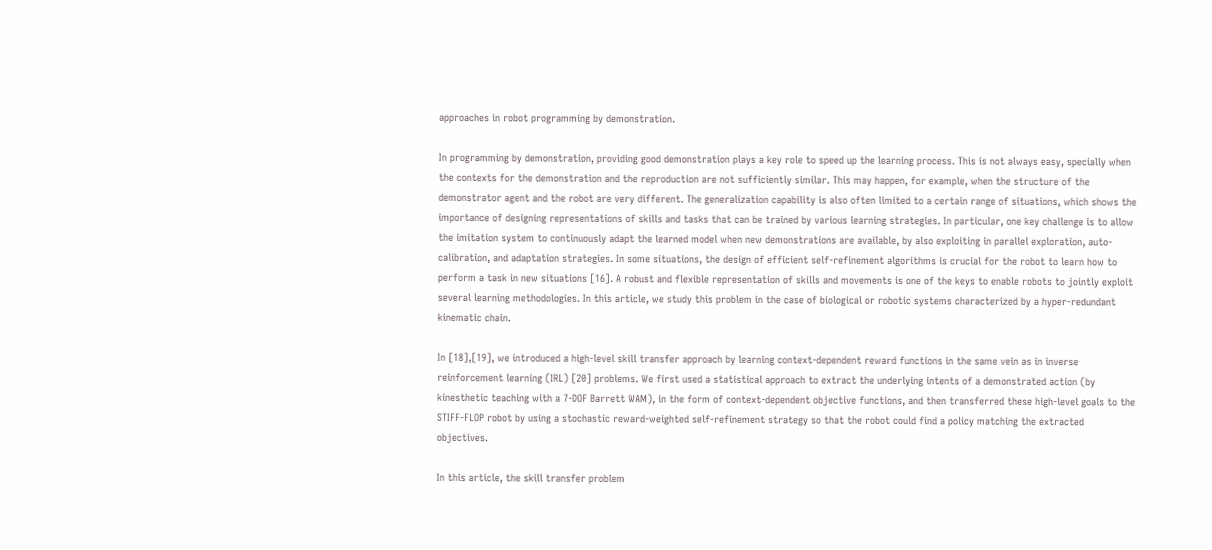approaches in robot programming by demonstration.

In programming by demonstration, providing good demonstration plays a key role to speed up the learning process. This is not always easy, specially when the contexts for the demonstration and the reproduction are not sufficiently similar. This may happen, for example, when the structure of the demonstrator agent and the robot are very different. The generalization capability is also often limited to a certain range of situations, which shows the importance of designing representations of skills and tasks that can be trained by various learning strategies. In particular, one key challenge is to allow the imitation system to continuously adapt the learned model when new demonstrations are available, by also exploiting in parallel exploration, auto-calibration, and adaptation strategies. In some situations, the design of efficient self-refinement algorithms is crucial for the robot to learn how to perform a task in new situations [16]. A robust and flexible representation of skills and movements is one of the keys to enable robots to jointly exploit several learning methodologies. In this article, we study this problem in the case of biological or robotic systems characterized by a hyper-redundant kinematic chain.

In [18],[19], we introduced a high-level skill transfer approach by learning context-dependent reward functions in the same vein as in inverse reinforcement learning (IRL) [20] problems. We first used a statistical approach to extract the underlying intents of a demonstrated action (by kinesthetic teaching with a 7-DOF Barrett WAM), in the form of context-dependent objective functions, and then transferred these high-level goals to the STIFF-FLOP robot by using a stochastic reward-weighted self-refinement strategy so that the robot could find a policy matching the extracted objectives.

In this article, the skill transfer problem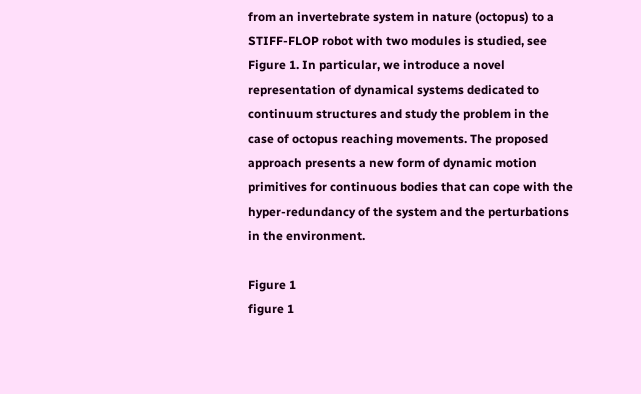from an invertebrate system in nature (octopus) to a STIFF-FLOP robot with two modules is studied, see Figure 1. In particular, we introduce a novel representation of dynamical systems dedicated to continuum structures and study the problem in the case of octopus reaching movements. The proposed approach presents a new form of dynamic motion primitives for continuous bodies that can cope with the hyper-redundancy of the system and the perturbations in the environment.

Figure 1
figure 1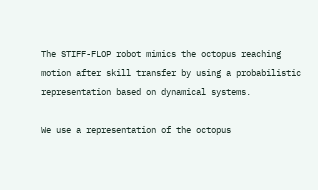The STIFF-FLOP robot mimics the octopus reaching motion after skill transfer by using a probabilistic representation based on dynamical systems.

We use a representation of the octopus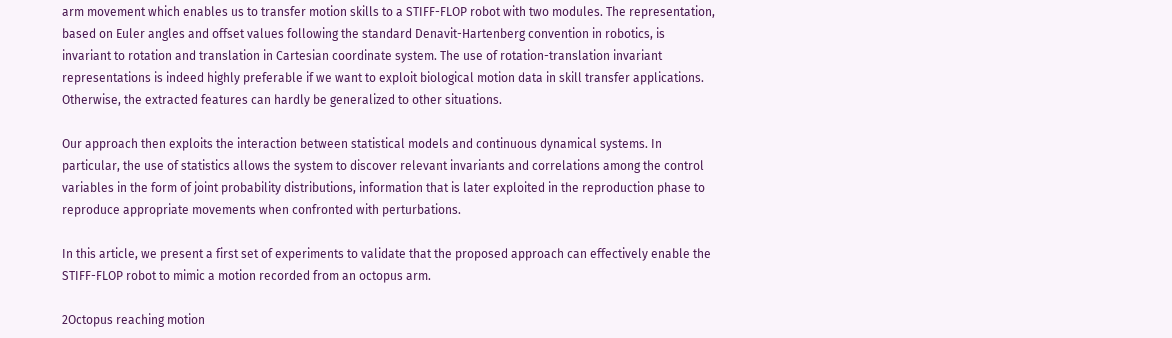arm movement which enables us to transfer motion skills to a STIFF-FLOP robot with two modules. The representation, based on Euler angles and offset values following the standard Denavit-Hartenberg convention in robotics, is invariant to rotation and translation in Cartesian coordinate system. The use of rotation-translation invariant representations is indeed highly preferable if we want to exploit biological motion data in skill transfer applications. Otherwise, the extracted features can hardly be generalized to other situations.

Our approach then exploits the interaction between statistical models and continuous dynamical systems. In particular, the use of statistics allows the system to discover relevant invariants and correlations among the control variables in the form of joint probability distributions, information that is later exploited in the reproduction phase to reproduce appropriate movements when confronted with perturbations.

In this article, we present a first set of experiments to validate that the proposed approach can effectively enable the STIFF-FLOP robot to mimic a motion recorded from an octopus arm.

2Octopus reaching motion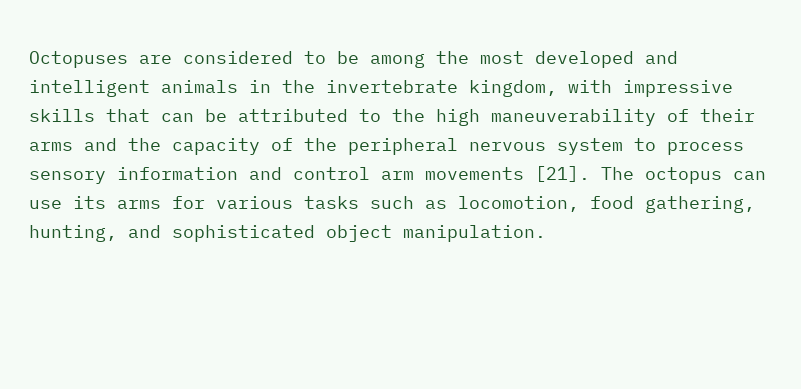Octopuses are considered to be among the most developed and intelligent animals in the invertebrate kingdom, with impressive skills that can be attributed to the high maneuverability of their arms and the capacity of the peripheral nervous system to process sensory information and control arm movements [21]. The octopus can use its arms for various tasks such as locomotion, food gathering, hunting, and sophisticated object manipulation.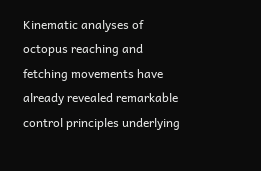Kinematic analyses of octopus reaching and fetching movements have already revealed remarkable control principles underlying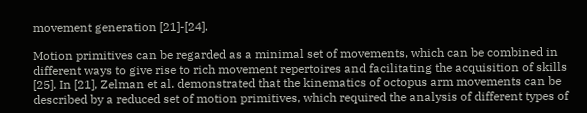movement generation [21]-[24].

Motion primitives can be regarded as a minimal set of movements, which can be combined in different ways to give rise to rich movement repertoires and facilitating the acquisition of skills [25]. In [21], Zelman et al. demonstrated that the kinematics of octopus arm movements can be described by a reduced set of motion primitives, which required the analysis of different types of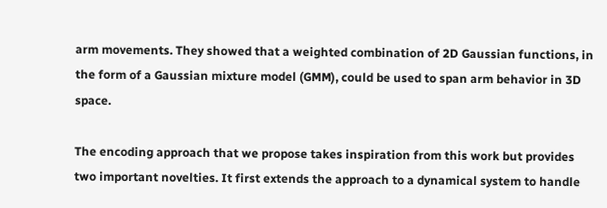arm movements. They showed that a weighted combination of 2D Gaussian functions, in the form of a Gaussian mixture model (GMM), could be used to span arm behavior in 3D space.

The encoding approach that we propose takes inspiration from this work but provides two important novelties. It first extends the approach to a dynamical system to handle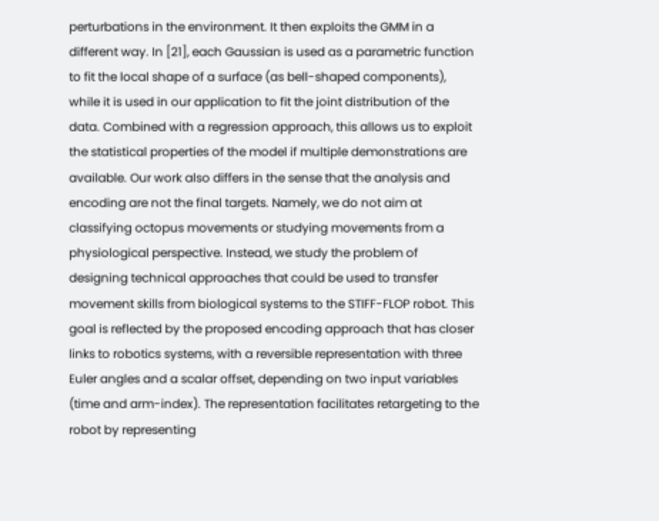perturbations in the environment. It then exploits the GMM in a different way. In [21], each Gaussian is used as a parametric function to fit the local shape of a surface (as bell-shaped components), while it is used in our application to fit the joint distribution of the data. Combined with a regression approach, this allows us to exploit the statistical properties of the model if multiple demonstrations are available. Our work also differs in the sense that the analysis and encoding are not the final targets. Namely, we do not aim at classifying octopus movements or studying movements from a physiological perspective. Instead, we study the problem of designing technical approaches that could be used to transfer movement skills from biological systems to the STIFF-FLOP robot. This goal is reflected by the proposed encoding approach that has closer links to robotics systems, with a reversible representation with three Euler angles and a scalar offset, depending on two input variables (time and arm-index). The representation facilitates retargeting to the robot by representing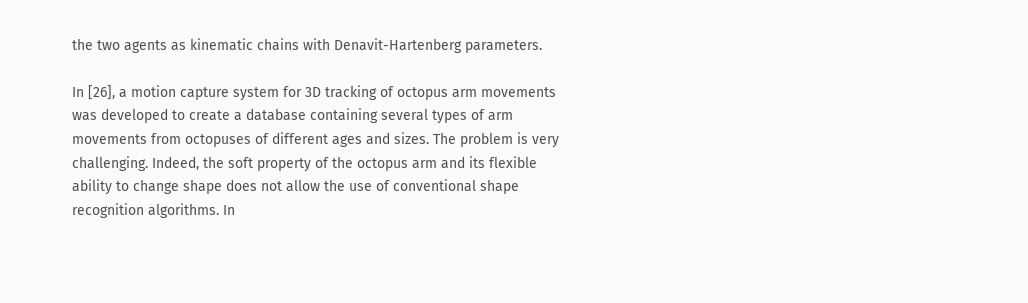the two agents as kinematic chains with Denavit-Hartenberg parameters.

In [26], a motion capture system for 3D tracking of octopus arm movements was developed to create a database containing several types of arm movements from octopuses of different ages and sizes. The problem is very challenging. Indeed, the soft property of the octopus arm and its flexible ability to change shape does not allow the use of conventional shape recognition algorithms. In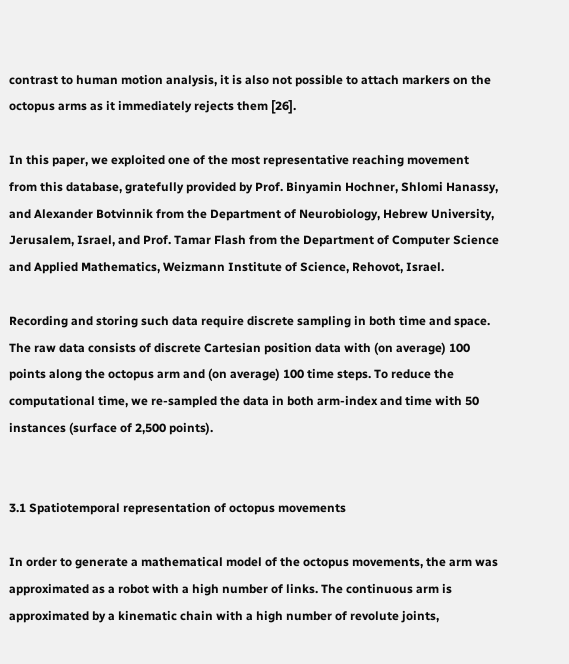contrast to human motion analysis, it is also not possible to attach markers on the octopus arms as it immediately rejects them [26].

In this paper, we exploited one of the most representative reaching movement from this database, gratefully provided by Prof. Binyamin Hochner, Shlomi Hanassy, and Alexander Botvinnik from the Department of Neurobiology, Hebrew University, Jerusalem, Israel, and Prof. Tamar Flash from the Department of Computer Science and Applied Mathematics, Weizmann Institute of Science, Rehovot, Israel.

Recording and storing such data require discrete sampling in both time and space. The raw data consists of discrete Cartesian position data with (on average) 100 points along the octopus arm and (on average) 100 time steps. To reduce the computational time, we re-sampled the data in both arm-index and time with 50 instances (surface of 2,500 points).


3.1 Spatiotemporal representation of octopus movements

In order to generate a mathematical model of the octopus movements, the arm was approximated as a robot with a high number of links. The continuous arm is approximated by a kinematic chain with a high number of revolute joints,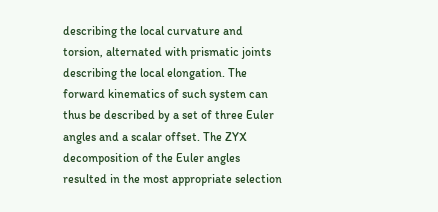describing the local curvature and torsion, alternated with prismatic joints describing the local elongation. The forward kinematics of such system can thus be described by a set of three Euler angles and a scalar offset. The ZYX decomposition of the Euler angles resulted in the most appropriate selection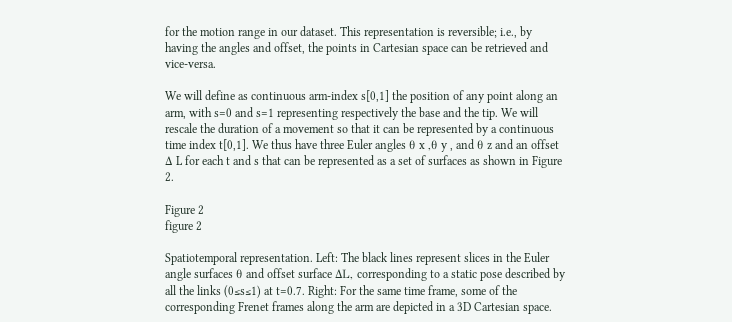for the motion range in our dataset. This representation is reversible; i.e., by having the angles and offset, the points in Cartesian space can be retrieved and vice-versa.

We will define as continuous arm-index s[0,1] the position of any point along an arm, with s=0 and s=1 representing respectively the base and the tip. We will rescale the duration of a movement so that it can be represented by a continuous time index t[0,1]. We thus have three Euler angles θ x ,θ y , and θ z and an offset Δ L for each t and s that can be represented as a set of surfaces as shown in Figure 2.

Figure 2
figure 2

Spatiotemporal representation. Left: The black lines represent slices in the Euler angle surfaces θ and offset surface ΔL, corresponding to a static pose described by all the links (0≤s≤1) at t=0.7. Right: For the same time frame, some of the corresponding Frenet frames along the arm are depicted in a 3D Cartesian space.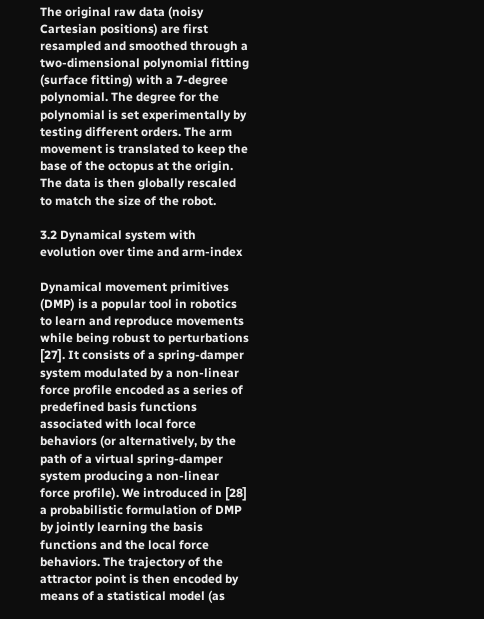The original raw data (noisy Cartesian positions) are first resampled and smoothed through a two-dimensional polynomial fitting (surface fitting) with a 7-degree polynomial. The degree for the polynomial is set experimentally by testing different orders. The arm movement is translated to keep the base of the octopus at the origin. The data is then globally rescaled to match the size of the robot.

3.2 Dynamical system with evolution over time and arm-index

Dynamical movement primitives (DMP) is a popular tool in robotics to learn and reproduce movements while being robust to perturbations [27]. It consists of a spring-damper system modulated by a non-linear force profile encoded as a series of predefined basis functions associated with local force behaviors (or alternatively, by the path of a virtual spring-damper system producing a non-linear force profile). We introduced in [28] a probabilistic formulation of DMP by jointly learning the basis functions and the local force behaviors. The trajectory of the attractor point is then encoded by means of a statistical model (as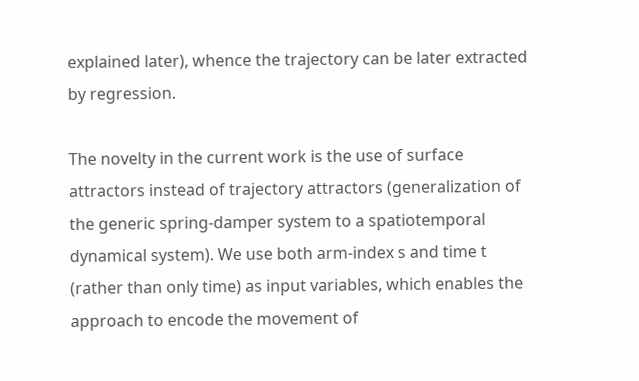explained later), whence the trajectory can be later extracted by regression.

The novelty in the current work is the use of surface attractors instead of trajectory attractors (generalization of the generic spring-damper system to a spatiotemporal dynamical system). We use both arm-index s and time t (rather than only time) as input variables, which enables the approach to encode the movement of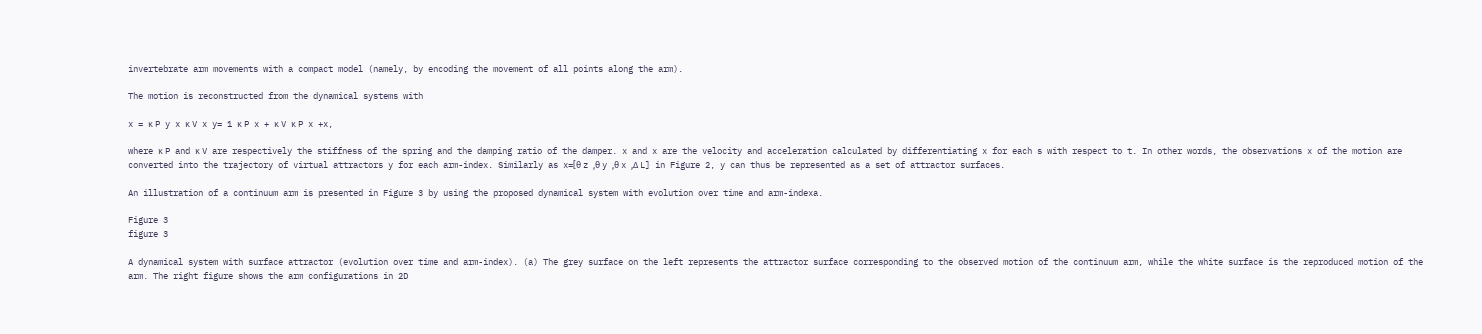invertebrate arm movements with a compact model (namely, by encoding the movement of all points along the arm).

The motion is reconstructed from the dynamical systems with

x = κ P y x κ V x y= 1 κ P x + κ V κ P x +x,

where κ P and κ V are respectively the stiffness of the spring and the damping ratio of the damper. x and x are the velocity and acceleration calculated by differentiating x for each s with respect to t. In other words, the observations x of the motion are converted into the trajectory of virtual attractors y for each arm-index. Similarly as x=[θ z ,θ y ,θ x ,Δ L] in Figure 2, y can thus be represented as a set of attractor surfaces.

An illustration of a continuum arm is presented in Figure 3 by using the proposed dynamical system with evolution over time and arm-indexa.

Figure 3
figure 3

A dynamical system with surface attractor (evolution over time and arm-index). (a) The grey surface on the left represents the attractor surface corresponding to the observed motion of the continuum arm, while the white surface is the reproduced motion of the arm. The right figure shows the arm configurations in 2D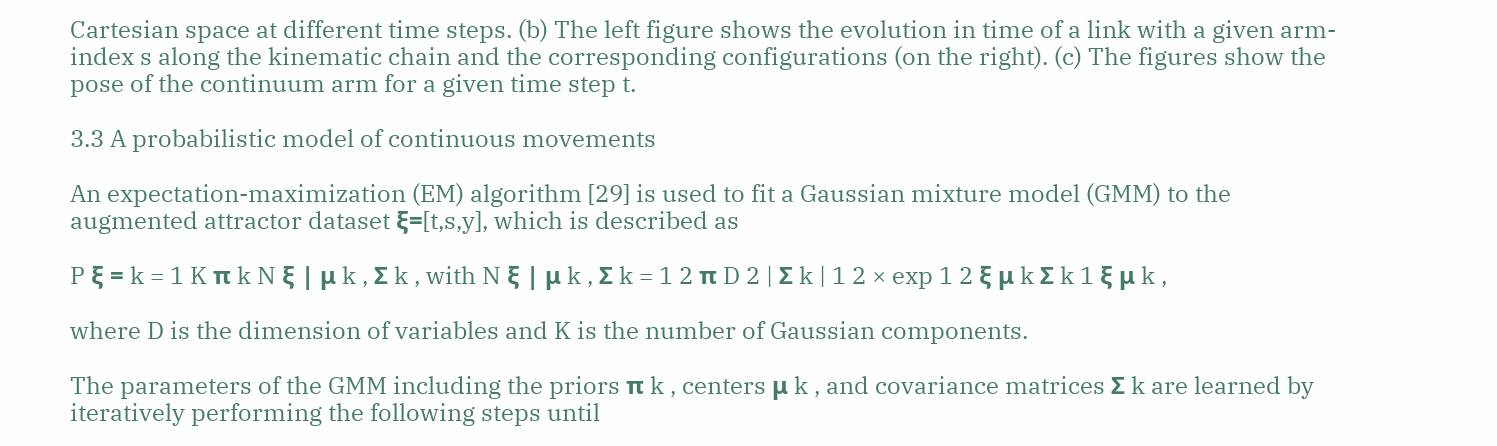Cartesian space at different time steps. (b) The left figure shows the evolution in time of a link with a given arm-index s along the kinematic chain and the corresponding configurations (on the right). (c) The figures show the pose of the continuum arm for a given time step t.

3.3 A probabilistic model of continuous movements

An expectation-maximization (EM) algorithm [29] is used to fit a Gaussian mixture model (GMM) to the augmented attractor dataset ξ=[t,s,y], which is described as

P ξ = k = 1 K π k N ξ | μ k , Σ k , with N ξ | μ k , Σ k = 1 2 π D 2 | Σ k | 1 2 × exp 1 2 ξ μ k Σ k 1 ξ μ k ,

where D is the dimension of variables and K is the number of Gaussian components.

The parameters of the GMM including the priors π k , centers μ k , and covariance matrices Σ k are learned by iteratively performing the following steps until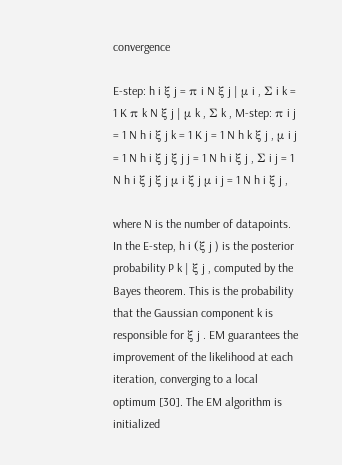convergence

E-step: h i ξ j = π i N ξ j | μ i , Σ i k = 1 K π k N ξ j | μ k , Σ k , M-step: π i j = 1 N h i ξ j k = 1 K j = 1 N h k ξ j , μ i j = 1 N h i ξ j ξ j j = 1 N h i ξ j , Σ i j = 1 N h i ξ j ξ j μ i ξ j μ i j = 1 N h i ξ j ,

where N is the number of datapoints. In the E-step, h i (ξ j ) is the posterior probability P k | ξ j , computed by the Bayes theorem. This is the probability that the Gaussian component k is responsible for ξ j . EM guarantees the improvement of the likelihood at each iteration, converging to a local optimum [30]. The EM algorithm is initialized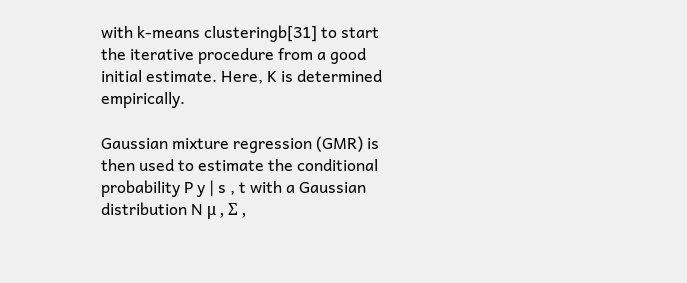with k-means clusteringb[31] to start the iterative procedure from a good initial estimate. Here, K is determined empirically.

Gaussian mixture regression (GMR) is then used to estimate the conditional probability P y | s , t with a Gaussian distribution N μ , Σ ,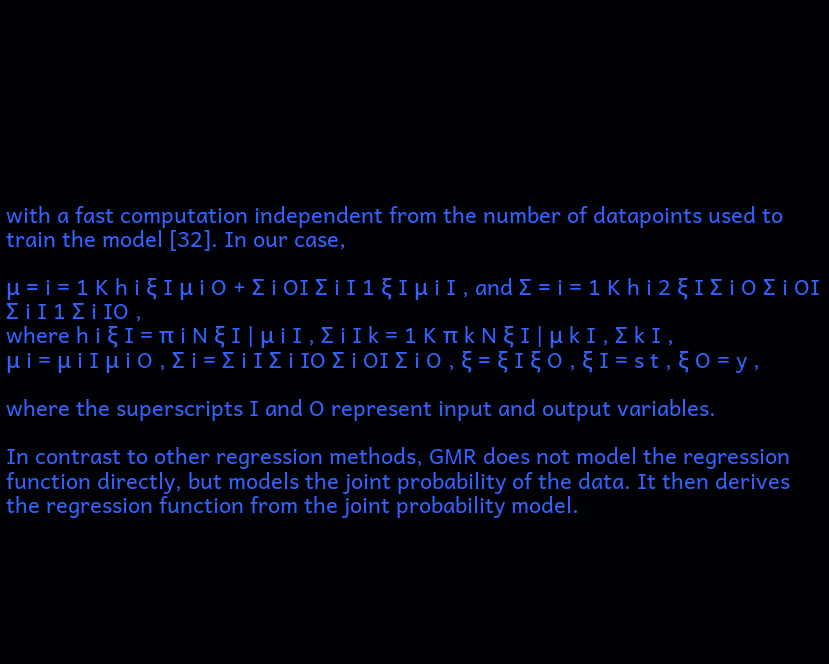with a fast computation independent from the number of datapoints used to train the model [32]. In our case,

μ = i = 1 K h i ξ I μ i O + Σ i OI Σ i I 1 ξ I μ i I , and Σ = i = 1 K h i 2 ξ I Σ i O Σ i OI Σ i I 1 Σ i IO ,
where h i ξ I = π i N ξ I | μ i I , Σ i I k = 1 K π k N ξ I | μ k I , Σ k I ,
μ i = μ i I μ i O , Σ i = Σ i I Σ i IO Σ i OI Σ i O , ξ = ξ I ξ O , ξ I = s t , ξ O = y ,

where the superscripts I and O represent input and output variables.

In contrast to other regression methods, GMR does not model the regression function directly, but models the joint probability of the data. It then derives the regression function from the joint probability model.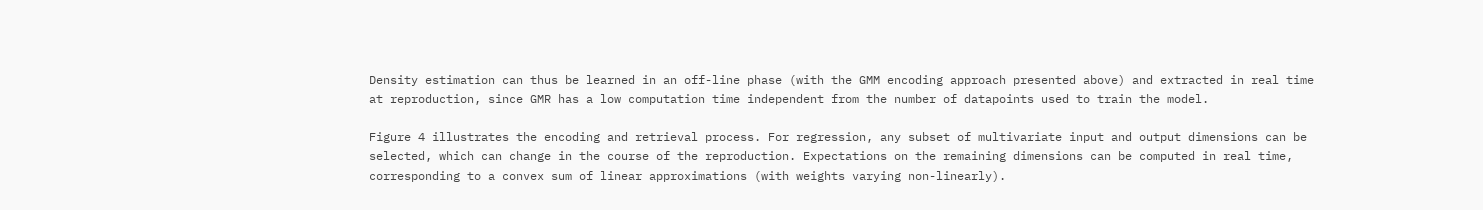Density estimation can thus be learned in an off-line phase (with the GMM encoding approach presented above) and extracted in real time at reproduction, since GMR has a low computation time independent from the number of datapoints used to train the model.

Figure 4 illustrates the encoding and retrieval process. For regression, any subset of multivariate input and output dimensions can be selected, which can change in the course of the reproduction. Expectations on the remaining dimensions can be computed in real time, corresponding to a convex sum of linear approximations (with weights varying non-linearly).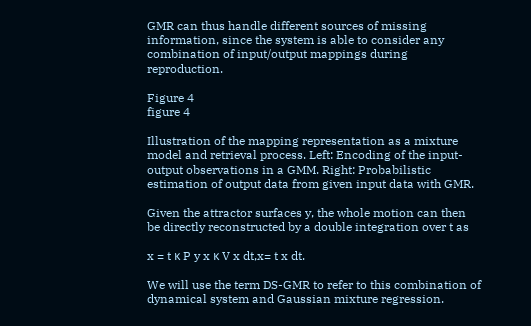GMR can thus handle different sources of missing information, since the system is able to consider any combination of input/output mappings during reproduction.

Figure 4
figure 4

Illustration of the mapping representation as a mixture model and retrieval process. Left: Encoding of the input-output observations in a GMM. Right: Probabilistic estimation of output data from given input data with GMR.

Given the attractor surfaces y, the whole motion can then be directly reconstructed by a double integration over t as

x = t κ P y x κ V x dt,x= t x dt.

We will use the term DS-GMR to refer to this combination of dynamical system and Gaussian mixture regression.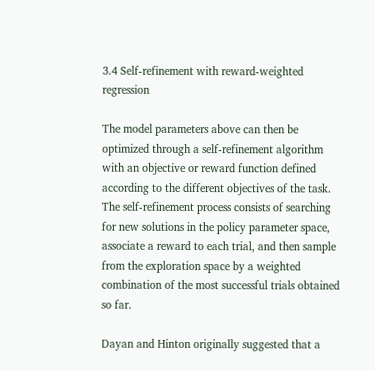3.4 Self-refinement with reward-weighted regression

The model parameters above can then be optimized through a self-refinement algorithm with an objective or reward function defined according to the different objectives of the task. The self-refinement process consists of searching for new solutions in the policy parameter space, associate a reward to each trial, and then sample from the exploration space by a weighted combination of the most successful trials obtained so far.

Dayan and Hinton originally suggested that a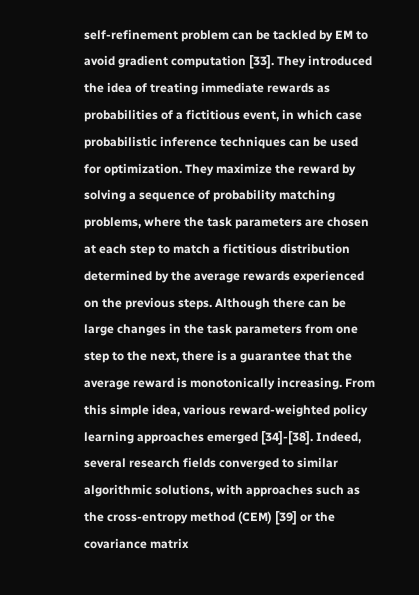self-refinement problem can be tackled by EM to avoid gradient computation [33]. They introduced the idea of treating immediate rewards as probabilities of a fictitious event, in which case probabilistic inference techniques can be used for optimization. They maximize the reward by solving a sequence of probability matching problems, where the task parameters are chosen at each step to match a fictitious distribution determined by the average rewards experienced on the previous steps. Although there can be large changes in the task parameters from one step to the next, there is a guarantee that the average reward is monotonically increasing. From this simple idea, various reward-weighted policy learning approaches emerged [34]-[38]. Indeed, several research fields converged to similar algorithmic solutions, with approaches such as the cross-entropy method (CEM) [39] or the covariance matrix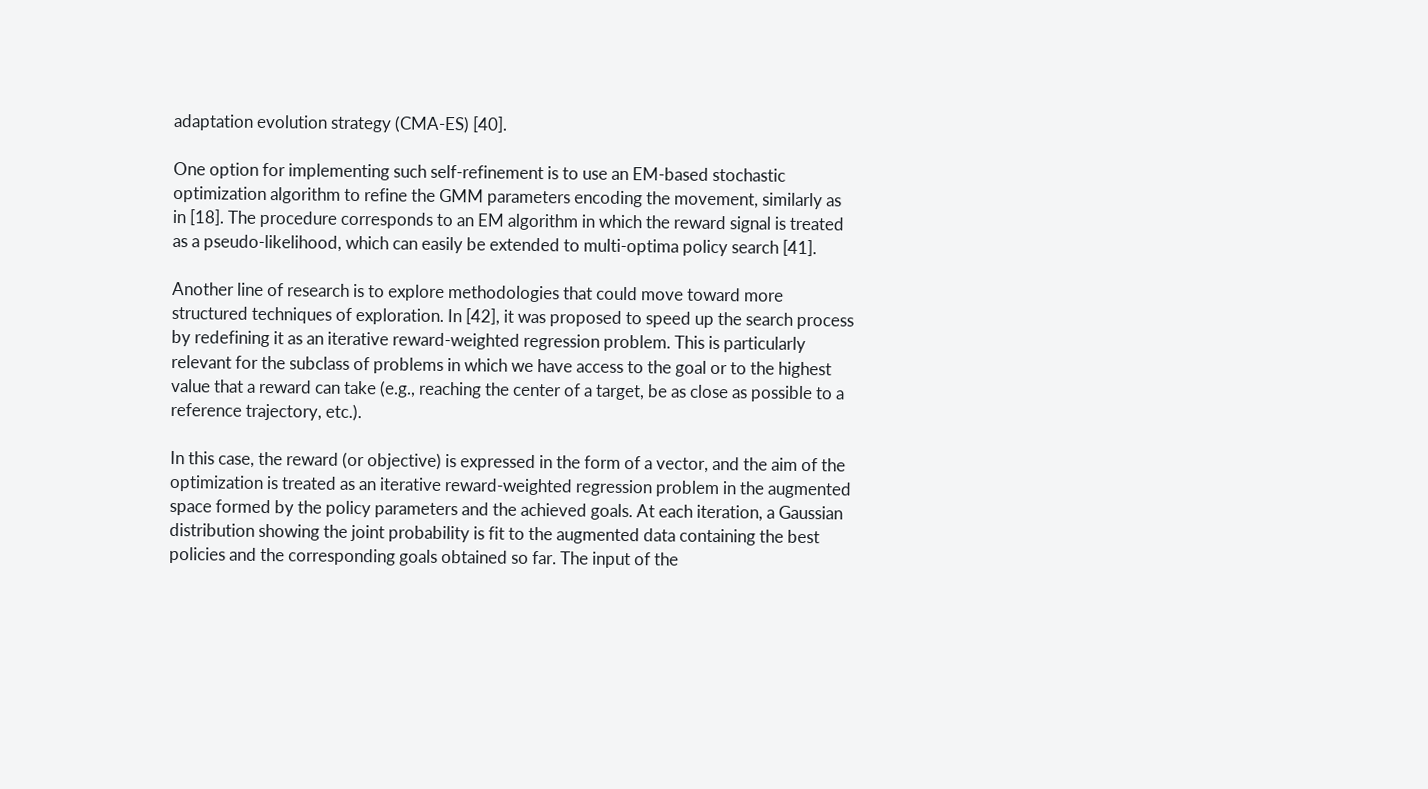adaptation evolution strategy (CMA-ES) [40].

One option for implementing such self-refinement is to use an EM-based stochastic optimization algorithm to refine the GMM parameters encoding the movement, similarly as in [18]. The procedure corresponds to an EM algorithm in which the reward signal is treated as a pseudo-likelihood, which can easily be extended to multi-optima policy search [41].

Another line of research is to explore methodologies that could move toward more structured techniques of exploration. In [42], it was proposed to speed up the search process by redefining it as an iterative reward-weighted regression problem. This is particularly relevant for the subclass of problems in which we have access to the goal or to the highest value that a reward can take (e.g., reaching the center of a target, be as close as possible to a reference trajectory, etc.).

In this case, the reward (or objective) is expressed in the form of a vector, and the aim of the optimization is treated as an iterative reward-weighted regression problem in the augmented space formed by the policy parameters and the achieved goals. At each iteration, a Gaussian distribution showing the joint probability is fit to the augmented data containing the best policies and the corresponding goals obtained so far. The input of the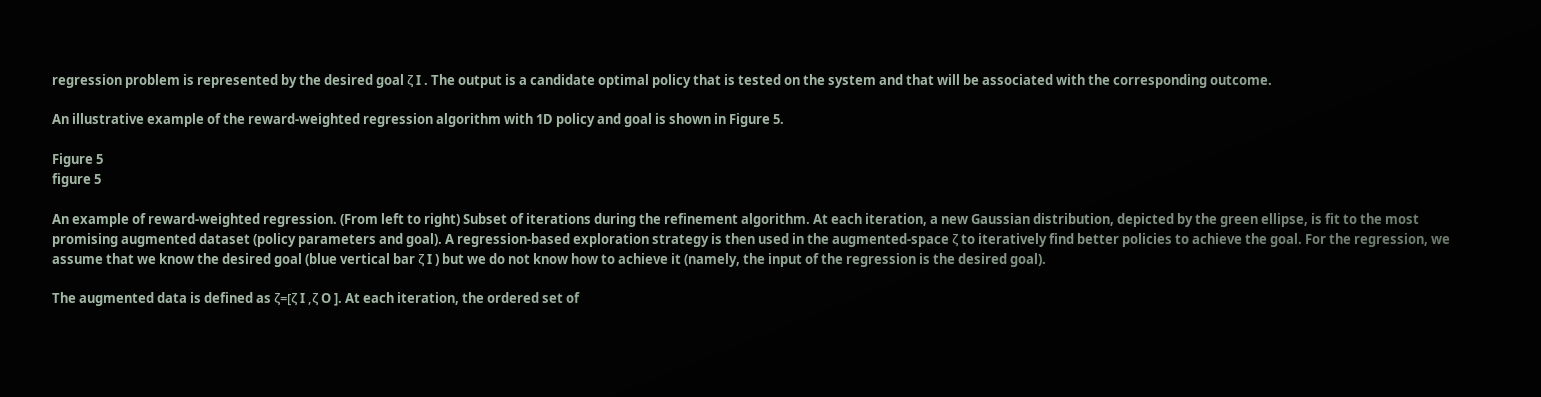regression problem is represented by the desired goal ζ I . The output is a candidate optimal policy that is tested on the system and that will be associated with the corresponding outcome.

An illustrative example of the reward-weighted regression algorithm with 1D policy and goal is shown in Figure 5.

Figure 5
figure 5

An example of reward-weighted regression. (From left to right) Subset of iterations during the refinement algorithm. At each iteration, a new Gaussian distribution, depicted by the green ellipse, is fit to the most promising augmented dataset (policy parameters and goal). A regression-based exploration strategy is then used in the augmented-space ζ to iteratively find better policies to achieve the goal. For the regression, we assume that we know the desired goal (blue vertical bar ζ I ) but we do not know how to achieve it (namely, the input of the regression is the desired goal).

The augmented data is defined as ζ=[ζ I ,ζ O ]. At each iteration, the ordered set of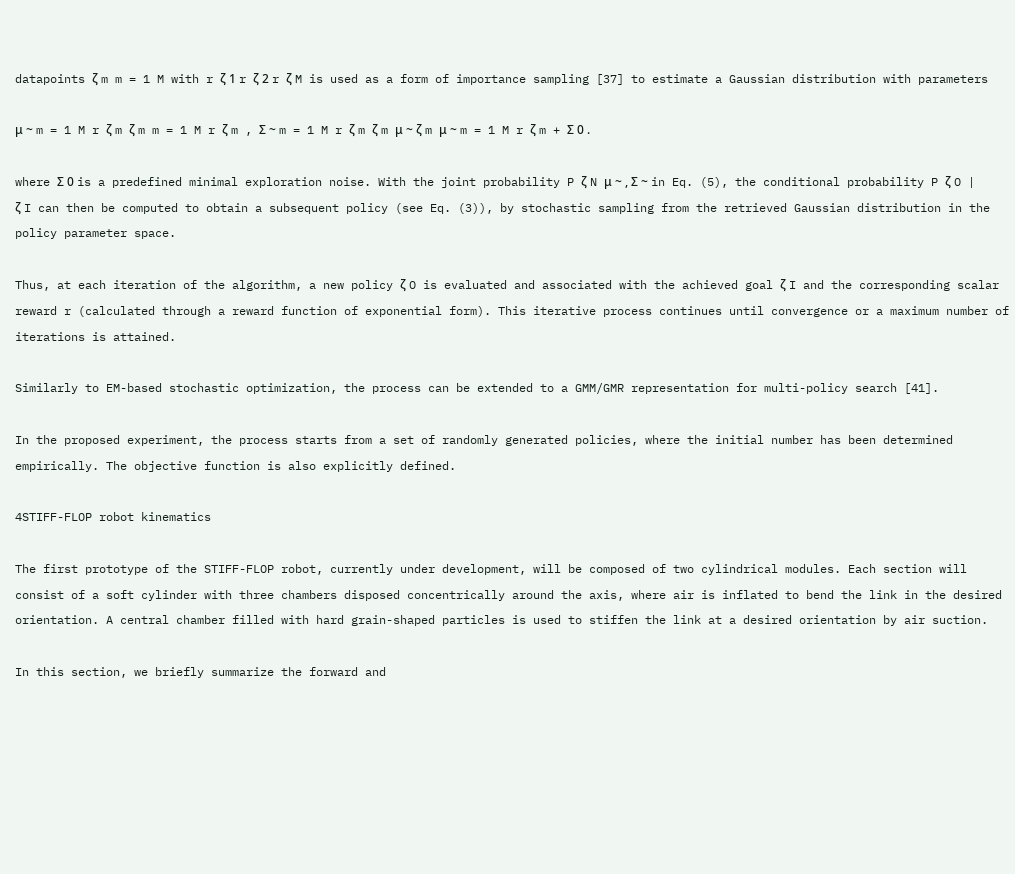datapoints ζ m m = 1 M with r ζ 1 r ζ 2 r ζ M is used as a form of importance sampling [37] to estimate a Gaussian distribution with parameters

μ ~ m = 1 M r ζ m ζ m m = 1 M r ζ m , Σ ~ m = 1 M r ζ m ζ m μ ~ ζ m μ ~ m = 1 M r ζ m + Σ 0 .

where Σ 0 is a predefined minimal exploration noise. With the joint probability P ζ N μ ~ , Σ ~ in Eq. (5), the conditional probability P ζ O | ζ I can then be computed to obtain a subsequent policy (see Eq. (3)), by stochastic sampling from the retrieved Gaussian distribution in the policy parameter space.

Thus, at each iteration of the algorithm, a new policy ζ O is evaluated and associated with the achieved goal ζ I and the corresponding scalar reward r (calculated through a reward function of exponential form). This iterative process continues until convergence or a maximum number of iterations is attained.

Similarly to EM-based stochastic optimization, the process can be extended to a GMM/GMR representation for multi-policy search [41].

In the proposed experiment, the process starts from a set of randomly generated policies, where the initial number has been determined empirically. The objective function is also explicitly defined.

4STIFF-FLOP robot kinematics

The first prototype of the STIFF-FLOP robot, currently under development, will be composed of two cylindrical modules. Each section will consist of a soft cylinder with three chambers disposed concentrically around the axis, where air is inflated to bend the link in the desired orientation. A central chamber filled with hard grain-shaped particles is used to stiffen the link at a desired orientation by air suction.

In this section, we briefly summarize the forward and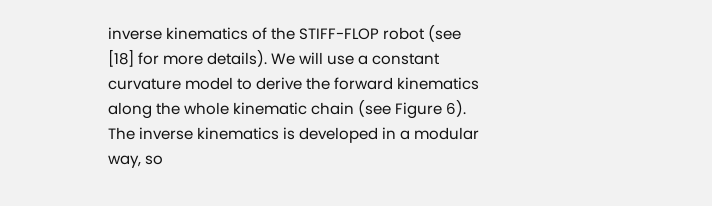inverse kinematics of the STIFF-FLOP robot (see [18] for more details). We will use a constant curvature model to derive the forward kinematics along the whole kinematic chain (see Figure 6). The inverse kinematics is developed in a modular way, so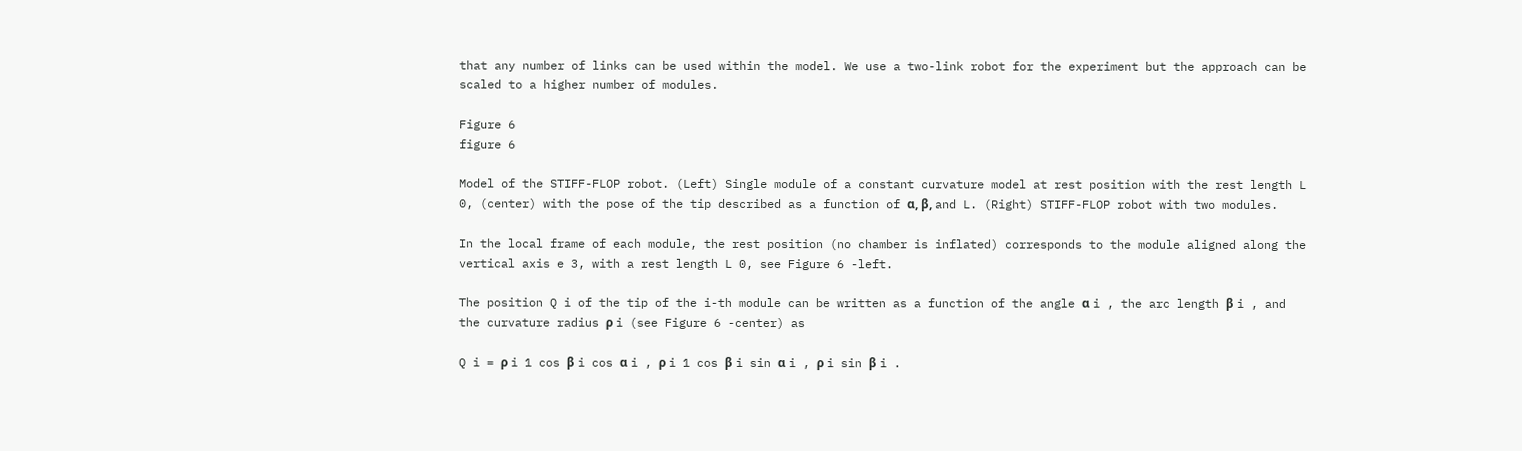that any number of links can be used within the model. We use a two-link robot for the experiment but the approach can be scaled to a higher number of modules.

Figure 6
figure 6

Model of the STIFF-FLOP robot. (Left) Single module of a constant curvature model at rest position with the rest length L 0, (center) with the pose of the tip described as a function of α, β, and L. (Right) STIFF-FLOP robot with two modules.

In the local frame of each module, the rest position (no chamber is inflated) corresponds to the module aligned along the vertical axis e 3, with a rest length L 0, see Figure 6 -left.

The position Q i of the tip of the i-th module can be written as a function of the angle α i , the arc length β i , and the curvature radius ρ i (see Figure 6 -center) as

Q i = ρ i 1 cos β i cos α i , ρ i 1 cos β i sin α i , ρ i sin β i .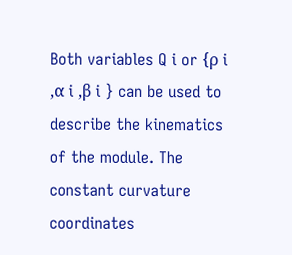Both variables Q i or {ρ i ,α i ,β i } can be used to describe the kinematics of the module. The constant curvature coordinates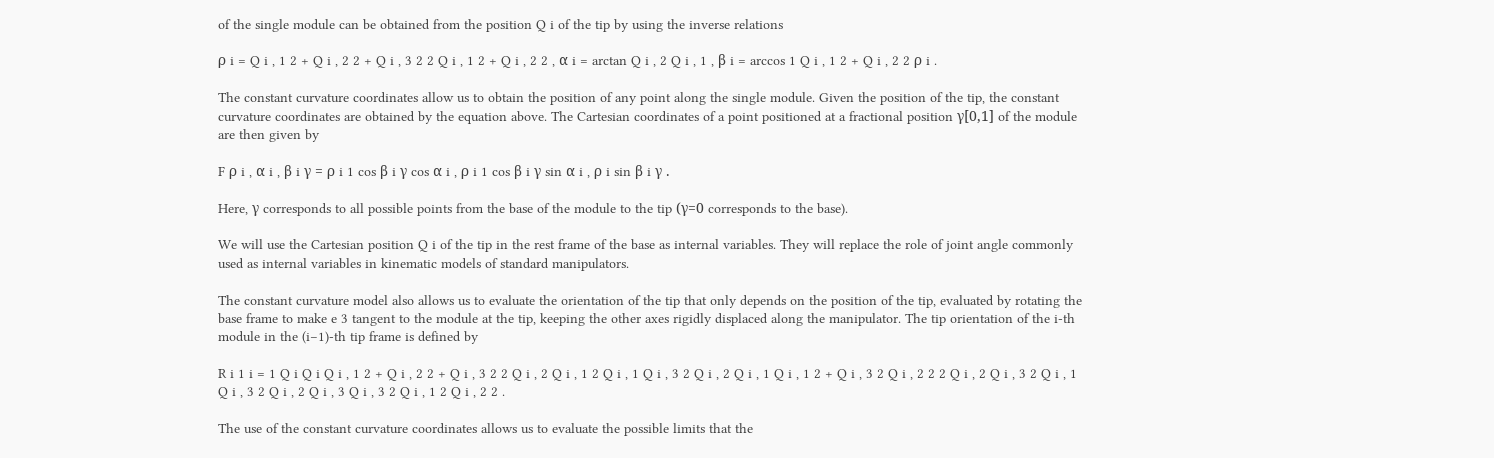of the single module can be obtained from the position Q i of the tip by using the inverse relations

ρ i = Q i , 1 2 + Q i , 2 2 + Q i , 3 2 2 Q i , 1 2 + Q i , 2 2 , α i = arctan Q i , 2 Q i , 1 , β i = arccos 1 Q i , 1 2 + Q i , 2 2 ρ i .

The constant curvature coordinates allow us to obtain the position of any point along the single module. Given the position of the tip, the constant curvature coordinates are obtained by the equation above. The Cartesian coordinates of a point positioned at a fractional position γ[0,1] of the module are then given by

F ρ i , α i , β i γ = ρ i 1 cos β i γ cos α i , ρ i 1 cos β i γ sin α i , ρ i sin β i γ .

Here, γ corresponds to all possible points from the base of the module to the tip (γ=0 corresponds to the base).

We will use the Cartesian position Q i of the tip in the rest frame of the base as internal variables. They will replace the role of joint angle commonly used as internal variables in kinematic models of standard manipulators.

The constant curvature model also allows us to evaluate the orientation of the tip that only depends on the position of the tip, evaluated by rotating the base frame to make e 3 tangent to the module at the tip, keeping the other axes rigidly displaced along the manipulator. The tip orientation of the i-th module in the (i−1)-th tip frame is defined by

R i 1 i = 1 Q i Q i Q i , 1 2 + Q i , 2 2 + Q i , 3 2 2 Q i , 2 Q i , 1 2 Q i , 1 Q i , 3 2 Q i , 2 Q i , 1 Q i , 1 2 + Q i , 3 2 Q i , 2 2 2 Q i , 2 Q i , 3 2 Q i , 1 Q i , 3 2 Q i , 2 Q i , 3 Q i , 3 2 Q i , 1 2 Q i , 2 2 .

The use of the constant curvature coordinates allows us to evaluate the possible limits that the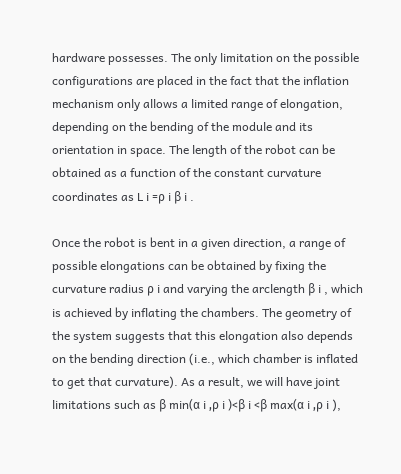hardware possesses. The only limitation on the possible configurations are placed in the fact that the inflation mechanism only allows a limited range of elongation, depending on the bending of the module and its orientation in space. The length of the robot can be obtained as a function of the constant curvature coordinates as L i =ρ i β i .

Once the robot is bent in a given direction, a range of possible elongations can be obtained by fixing the curvature radius ρ i and varying the arclength β i , which is achieved by inflating the chambers. The geometry of the system suggests that this elongation also depends on the bending direction (i.e., which chamber is inflated to get that curvature). As a result, we will have joint limitations such as β min(α i ,ρ i )<β i <β max(α i ,ρ i ),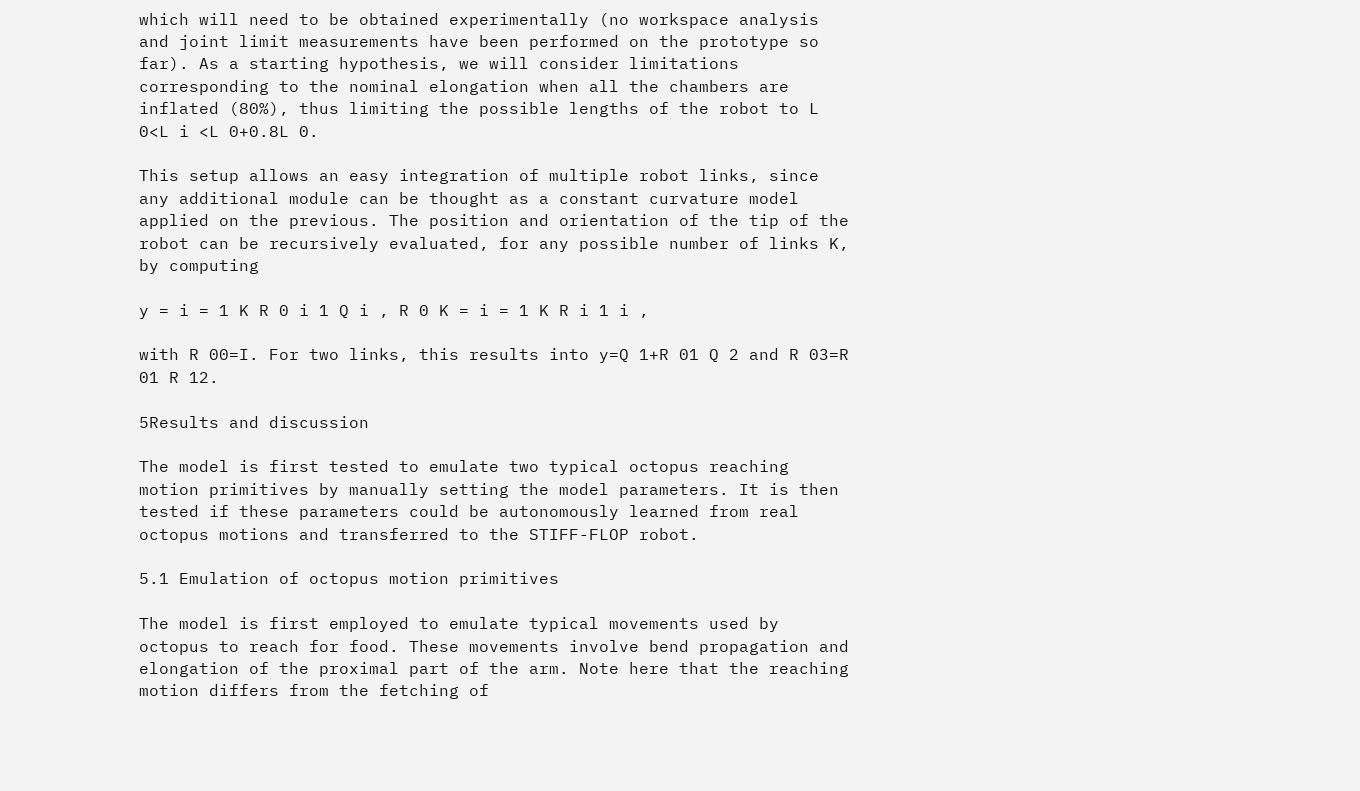which will need to be obtained experimentally (no workspace analysis and joint limit measurements have been performed on the prototype so far). As a starting hypothesis, we will consider limitations corresponding to the nominal elongation when all the chambers are inflated (80%), thus limiting the possible lengths of the robot to L 0<L i <L 0+0.8L 0.

This setup allows an easy integration of multiple robot links, since any additional module can be thought as a constant curvature model applied on the previous. The position and orientation of the tip of the robot can be recursively evaluated, for any possible number of links K, by computing

y = i = 1 K R 0 i 1 Q i , R 0 K = i = 1 K R i 1 i ,

with R 00=I. For two links, this results into y=Q 1+R 01 Q 2 and R 03=R 01 R 12.

5Results and discussion

The model is first tested to emulate two typical octopus reaching motion primitives by manually setting the model parameters. It is then tested if these parameters could be autonomously learned from real octopus motions and transferred to the STIFF-FLOP robot.

5.1 Emulation of octopus motion primitives

The model is first employed to emulate typical movements used by octopus to reach for food. These movements involve bend propagation and elongation of the proximal part of the arm. Note here that the reaching motion differs from the fetching of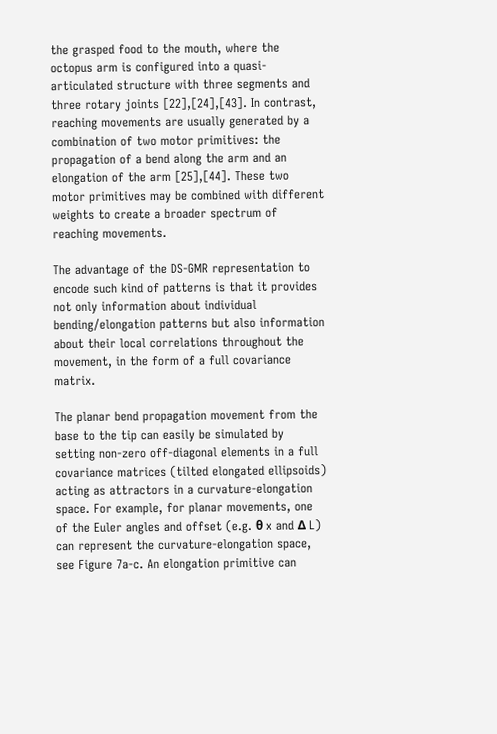the grasped food to the mouth, where the octopus arm is configured into a quasi-articulated structure with three segments and three rotary joints [22],[24],[43]. In contrast, reaching movements are usually generated by a combination of two motor primitives: the propagation of a bend along the arm and an elongation of the arm [25],[44]. These two motor primitives may be combined with different weights to create a broader spectrum of reaching movements.

The advantage of the DS-GMR representation to encode such kind of patterns is that it provides not only information about individual bending/elongation patterns but also information about their local correlations throughout the movement, in the form of a full covariance matrix.

The planar bend propagation movement from the base to the tip can easily be simulated by setting non-zero off-diagonal elements in a full covariance matrices (tilted elongated ellipsoids) acting as attractors in a curvature-elongation space. For example, for planar movements, one of the Euler angles and offset (e.g. θ x and Δ L) can represent the curvature-elongation space, see Figure 7a-c. An elongation primitive can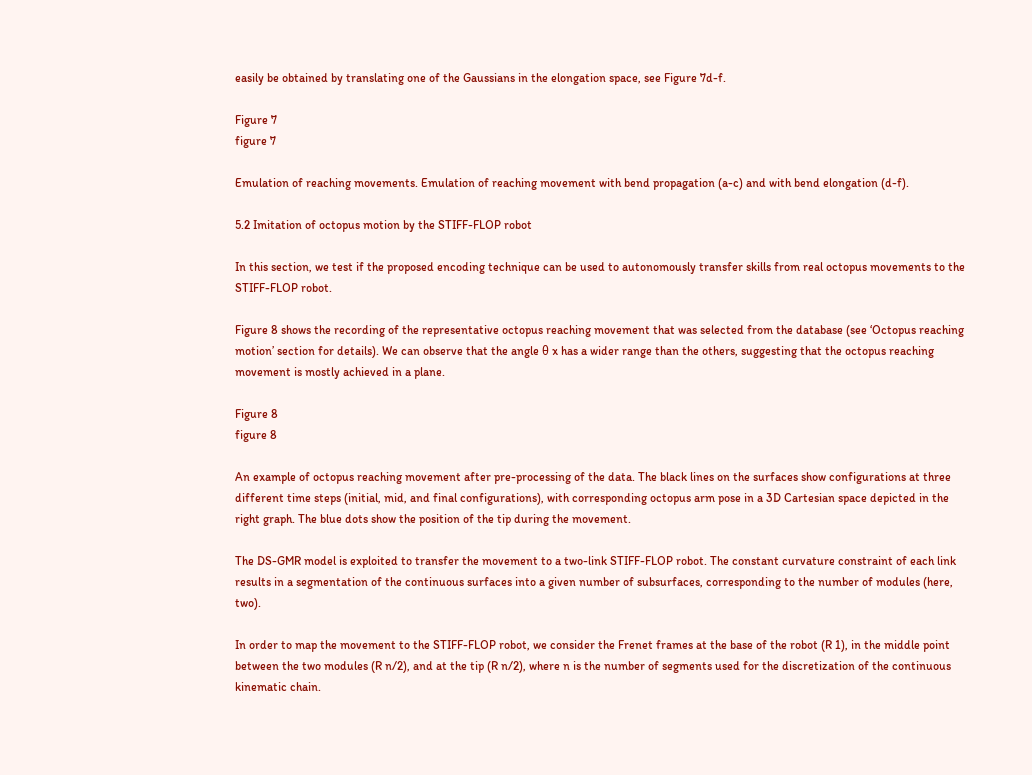easily be obtained by translating one of the Gaussians in the elongation space, see Figure 7d-f.

Figure 7
figure 7

Emulation of reaching movements. Emulation of reaching movement with bend propagation (a-c) and with bend elongation (d-f).

5.2 Imitation of octopus motion by the STIFF-FLOP robot

In this section, we test if the proposed encoding technique can be used to autonomously transfer skills from real octopus movements to the STIFF-FLOP robot.

Figure 8 shows the recording of the representative octopus reaching movement that was selected from the database (see ‘Octopus reaching motion’ section for details). We can observe that the angle θ x has a wider range than the others, suggesting that the octopus reaching movement is mostly achieved in a plane.

Figure 8
figure 8

An example of octopus reaching movement after pre-processing of the data. The black lines on the surfaces show configurations at three different time steps (initial, mid, and final configurations), with corresponding octopus arm pose in a 3D Cartesian space depicted in the right graph. The blue dots show the position of the tip during the movement.

The DS-GMR model is exploited to transfer the movement to a two-link STIFF-FLOP robot. The constant curvature constraint of each link results in a segmentation of the continuous surfaces into a given number of subsurfaces, corresponding to the number of modules (here, two).

In order to map the movement to the STIFF-FLOP robot, we consider the Frenet frames at the base of the robot (R 1), in the middle point between the two modules (R n/2), and at the tip (R n/2), where n is the number of segments used for the discretization of the continuous kinematic chain.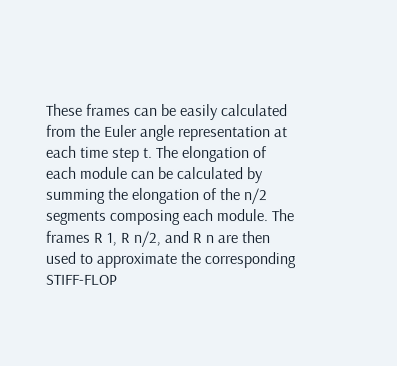These frames can be easily calculated from the Euler angle representation at each time step t. The elongation of each module can be calculated by summing the elongation of the n/2 segments composing each module. The frames R 1, R n/2, and R n are then used to approximate the corresponding STIFF-FLOP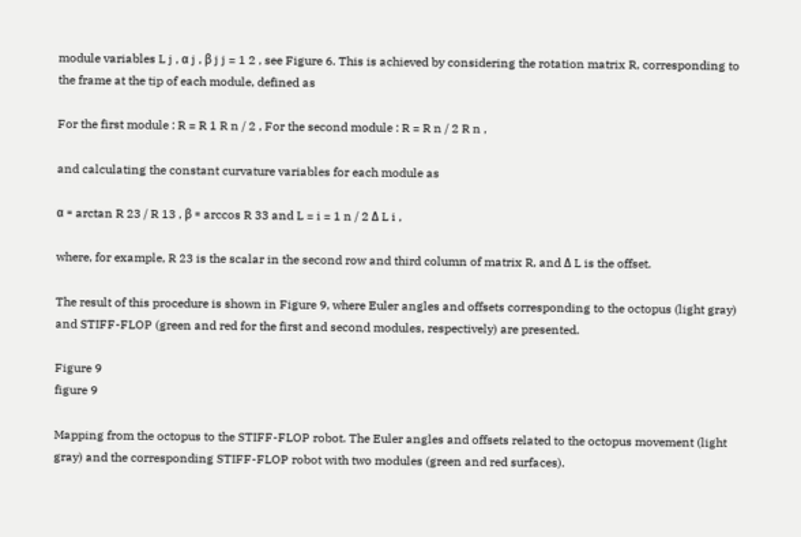module variables L j , α j , β j j = 1 2 , see Figure 6. This is achieved by considering the rotation matrix R, corresponding to the frame at the tip of each module, defined as

For the first module : R = R 1 R n / 2 , For the second module : R = R n / 2 R n ,

and calculating the constant curvature variables for each module as

α = arctan R 23 / R 13 , β = arccos R 33 and L = i = 1 n / 2 Δ L i ,

where, for example, R 23 is the scalar in the second row and third column of matrix R, and Δ L is the offset.

The result of this procedure is shown in Figure 9, where Euler angles and offsets corresponding to the octopus (light gray) and STIFF-FLOP (green and red for the first and second modules, respectively) are presented.

Figure 9
figure 9

Mapping from the octopus to the STIFF-FLOP robot. The Euler angles and offsets related to the octopus movement (light gray) and the corresponding STIFF-FLOP robot with two modules (green and red surfaces).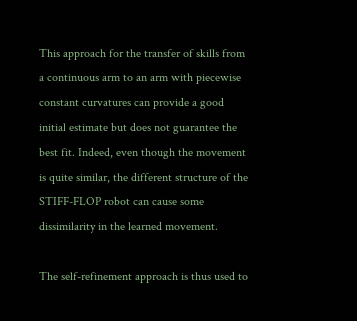This approach for the transfer of skills from a continuous arm to an arm with piecewise constant curvatures can provide a good initial estimate but does not guarantee the best fit. Indeed, even though the movement is quite similar, the different structure of the STIFF-FLOP robot can cause some dissimilarity in the learned movement.

The self-refinement approach is thus used to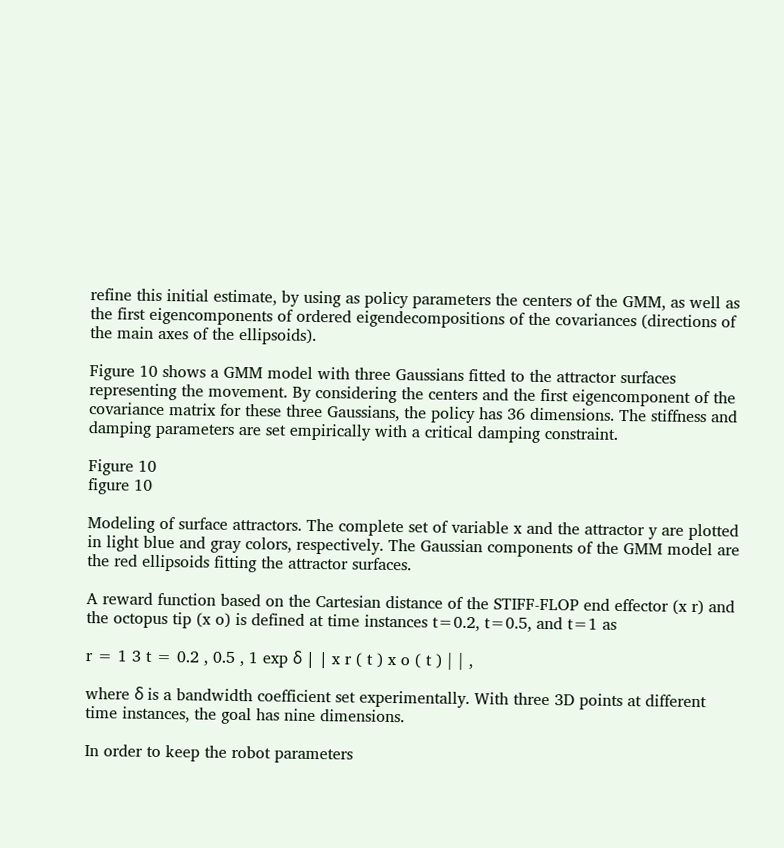refine this initial estimate, by using as policy parameters the centers of the GMM, as well as the first eigencomponents of ordered eigendecompositions of the covariances (directions of the main axes of the ellipsoids).

Figure 10 shows a GMM model with three Gaussians fitted to the attractor surfaces representing the movement. By considering the centers and the first eigencomponent of the covariance matrix for these three Gaussians, the policy has 36 dimensions. The stiffness and damping parameters are set empirically with a critical damping constraint.

Figure 10
figure 10

Modeling of surface attractors. The complete set of variable x and the attractor y are plotted in light blue and gray colors, respectively. The Gaussian components of the GMM model are the red ellipsoids fitting the attractor surfaces.

A reward function based on the Cartesian distance of the STIFF-FLOP end effector (x r) and the octopus tip (x o) is defined at time instances t=0.2, t=0.5, and t=1 as

r = 1 3 t = 0.2 , 0.5 , 1 exp δ | | x r ( t ) x o ( t ) | | ,

where δ is a bandwidth coefficient set experimentally. With three 3D points at different time instances, the goal has nine dimensions.

In order to keep the robot parameters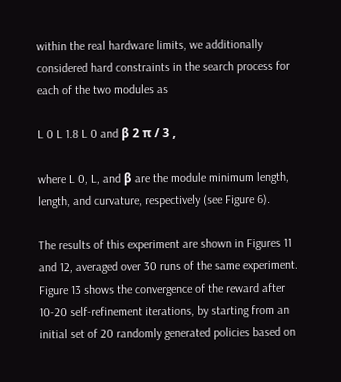within the real hardware limits, we additionally considered hard constraints in the search process for each of the two modules as

L 0 L 1.8 L 0 and β 2 π / 3 ,

where L 0, L, and β are the module minimum length, length, and curvature, respectively (see Figure 6).

The results of this experiment are shown in Figures 11 and 12, averaged over 30 runs of the same experiment. Figure 13 shows the convergence of the reward after 10-20 self-refinement iterations, by starting from an initial set of 20 randomly generated policies based on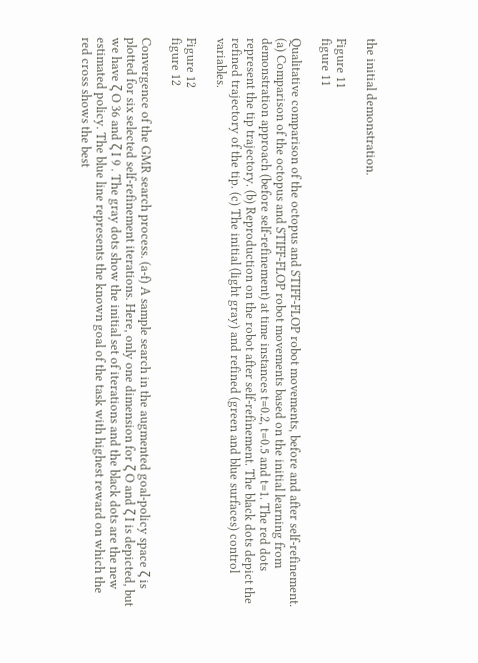the initial demonstration.

Figure 11
figure 11

Qualitative comparison of the octopus and STIFF-FLOP robot movements, before and after self-refinement. (a) Comparison of the octopus and STIFF-FLOP robot movements based on the initial learning from demonstration approach (before self-refinement) at time instances t=0.2, t=0.5 and t=1. The red dots represent the tip trajectory. (b) Reproduction on the robot after self-refinement. The black dots depict the refined trajectory of the tip. (c) The initial (light gray) and refined (green and blue surfaces) control variables.

Figure 12
figure 12

Convergence of the GMR search process. (a-f) A sample search in the augmented goal-policy space ζ is plotted for six selected self-refinement iterations. Here, only one dimension for ζ O and ζ I is depicted, but we have ζ O 36 and ζ I 9 . The gray dots show the initial set of iterations and the black dots are the new estimated policy. The blue line represents the known goal of the task with highest reward on which the red cross shows the best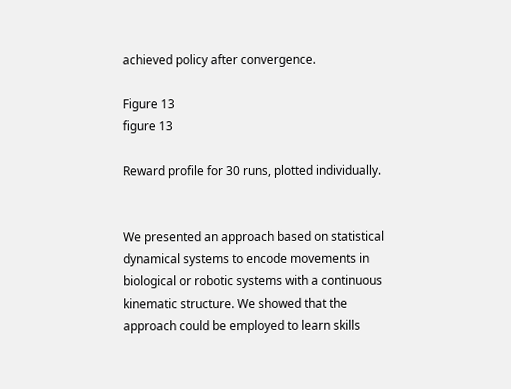achieved policy after convergence.

Figure 13
figure 13

Reward profile for 30 runs, plotted individually.


We presented an approach based on statistical dynamical systems to encode movements in biological or robotic systems with a continuous kinematic structure. We showed that the approach could be employed to learn skills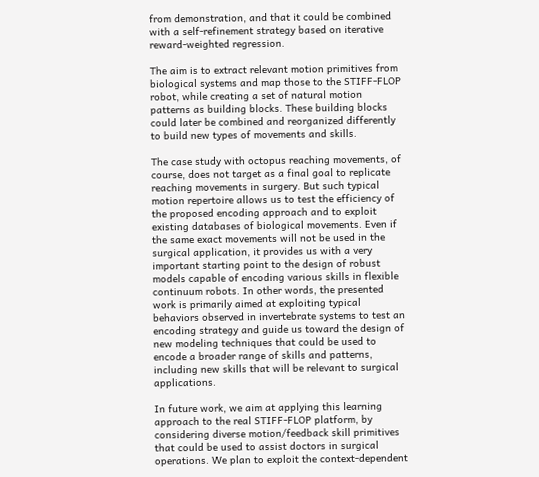from demonstration, and that it could be combined with a self-refinement strategy based on iterative reward-weighted regression.

The aim is to extract relevant motion primitives from biological systems and map those to the STIFF-FLOP robot, while creating a set of natural motion patterns as building blocks. These building blocks could later be combined and reorganized differently to build new types of movements and skills.

The case study with octopus reaching movements, of course, does not target as a final goal to replicate reaching movements in surgery. But such typical motion repertoire allows us to test the efficiency of the proposed encoding approach and to exploit existing databases of biological movements. Even if the same exact movements will not be used in the surgical application, it provides us with a very important starting point to the design of robust models capable of encoding various skills in flexible continuum robots. In other words, the presented work is primarily aimed at exploiting typical behaviors observed in invertebrate systems to test an encoding strategy and guide us toward the design of new modeling techniques that could be used to encode a broader range of skills and patterns, including new skills that will be relevant to surgical applications.

In future work, we aim at applying this learning approach to the real STIFF-FLOP platform, by considering diverse motion/feedback skill primitives that could be used to assist doctors in surgical operations. We plan to exploit the context-dependent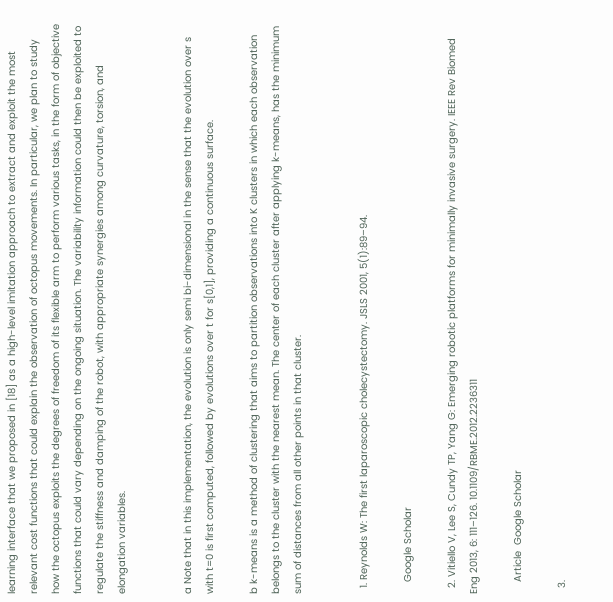learning interface that we proposed in [18] as a high-level imitation approach to extract and exploit the most relevant cost functions that could explain the observation of octopus movements. In particular, we plan to study how the octopus exploits the degrees of freedom of its flexible arm to perform various tasks, in the form of objective functions that could vary depending on the ongoing situation. The variability information could then be exploited to regulate the stiffness and damping of the robot, with appropriate synergies among curvature, torsion, and elongation variables.


a Note that in this implementation, the evolution is only semi bi-dimensional in the sense that the evolution over s with t=0 is first computed, followed by evolutions over t for s[0,1], providing a continuous surface.

b k-means is a method of clustering that aims to partition observations into K clusters in which each observation belongs to the cluster with the nearest mean. The center of each cluster after applying k-means, has the minimum sum of distances from all other points in that cluster.


  1. Reynolds W: The first laparoscopic cholecystectomy. JSLS 2001, 5(1):89–94.

    Google Scholar

  2. Vitiello V, Lee S, Cundy TP, Yang G: Emerging robotic platforms for minimally invasive surgery. IEEE Rev Biomed Eng 2013, 6: 111–126. 10.1109/RBME.2012.2236311

    Article  Google Scholar

  3.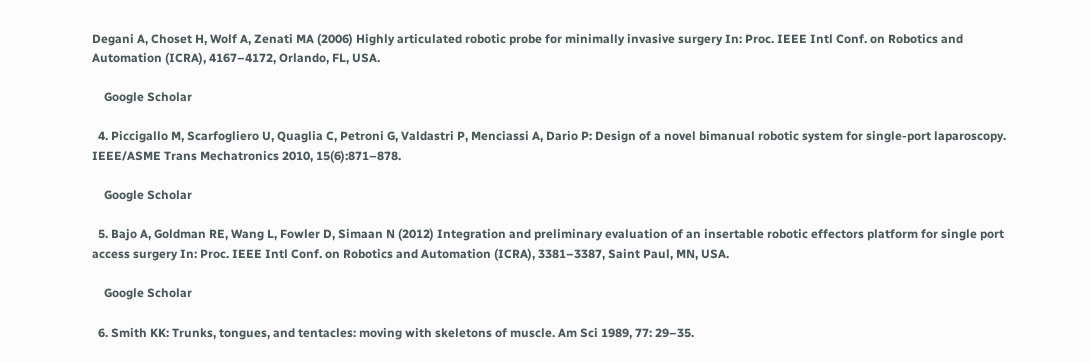Degani A, Choset H, Wolf A, Zenati MA (2006) Highly articulated robotic probe for minimally invasive surgery In: Proc. IEEE Intl Conf. on Robotics and Automation (ICRA), 4167–4172, Orlando, FL, USA.

    Google Scholar

  4. Piccigallo M, Scarfogliero U, Quaglia C, Petroni G, Valdastri P, Menciassi A, Dario P: Design of a novel bimanual robotic system for single-port laparoscopy. IEEE/ASME Trans Mechatronics 2010, 15(6):871–878.

    Google Scholar

  5. Bajo A, Goldman RE, Wang L, Fowler D, Simaan N (2012) Integration and preliminary evaluation of an insertable robotic effectors platform for single port access surgery In: Proc. IEEE Intl Conf. on Robotics and Automation (ICRA), 3381–3387, Saint Paul, MN, USA.

    Google Scholar

  6. Smith KK: Trunks, tongues, and tentacles: moving with skeletons of muscle. Am Sci 1989, 77: 29–35.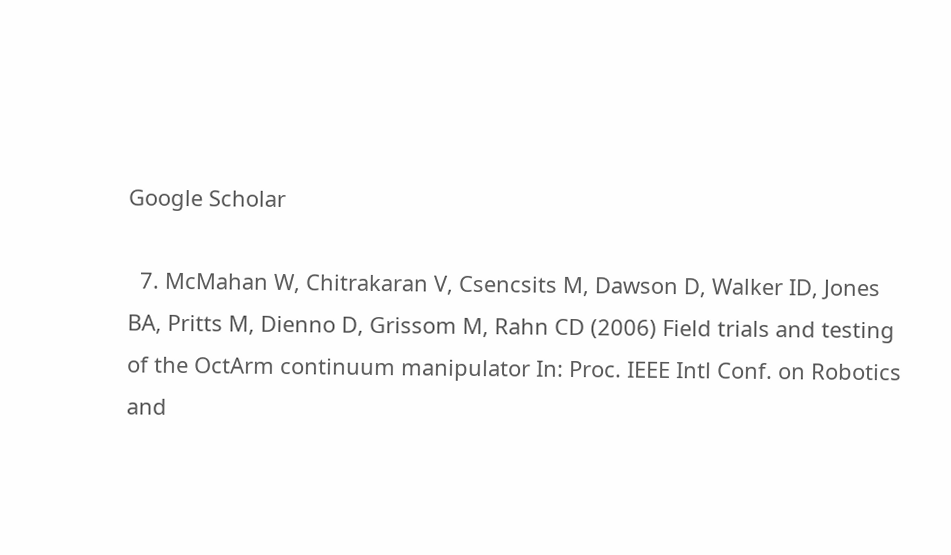Google Scholar

  7. McMahan W, Chitrakaran V, Csencsits M, Dawson D, Walker ID, Jones BA, Pritts M, Dienno D, Grissom M, Rahn CD (2006) Field trials and testing of the OctArm continuum manipulator In: Proc. IEEE Intl Conf. on Robotics and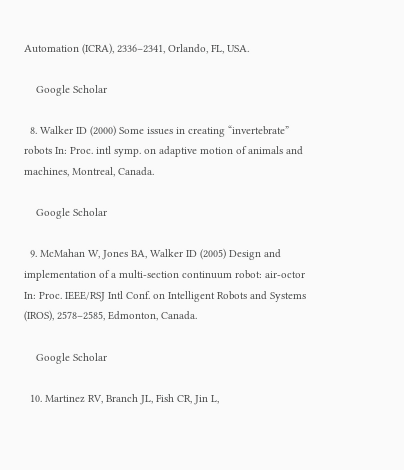Automation (ICRA), 2336–2341, Orlando, FL, USA.

    Google Scholar

  8. Walker ID (2000) Some issues in creating “invertebrate” robots In: Proc. intl symp. on adaptive motion of animals and machines, Montreal, Canada.

    Google Scholar

  9. McMahan W, Jones BA, Walker ID (2005) Design and implementation of a multi-section continuum robot: air-octor In: Proc. IEEE/RSJ Intl Conf. on Intelligent Robots and Systems (IROS), 2578–2585, Edmonton, Canada.

    Google Scholar

  10. Martinez RV, Branch JL, Fish CR, Jin L,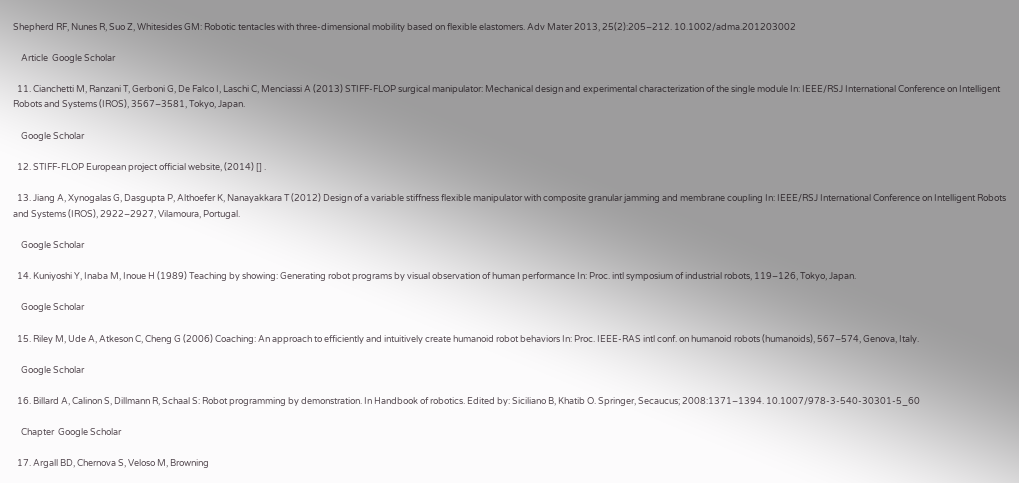Shepherd RF, Nunes R, Suo Z, Whitesides GM: Robotic tentacles with three-dimensional mobility based on flexible elastomers. Adv Mater 2013, 25(2):205–212. 10.1002/adma.201203002

    Article  Google Scholar

  11. Cianchetti M, Ranzani T, Gerboni G, De Falco I, Laschi C, Menciassi A (2013) STIFF-FLOP surgical manipulator: Mechanical design and experimental characterization of the single module In: IEEE/RSJ International Conference on Intelligent Robots and Systems (IROS), 3567–3581, Tokyo, Japan.

    Google Scholar

  12. STIFF-FLOP European project official website, (2014) [] .

  13. Jiang A, Xynogalas G, Dasgupta P, Althoefer K, Nanayakkara T (2012) Design of a variable stiffness flexible manipulator with composite granular jamming and membrane coupling In: IEEE/RSJ International Conference on Intelligent Robots and Systems (IROS), 2922–2927, Vilamoura, Portugal.

    Google Scholar

  14. Kuniyoshi Y, Inaba M, Inoue H (1989) Teaching by showing: Generating robot programs by visual observation of human performance In: Proc. intl symposium of industrial robots, 119–126, Tokyo, Japan.

    Google Scholar

  15. Riley M, Ude A, Atkeson C, Cheng G (2006) Coaching: An approach to efficiently and intuitively create humanoid robot behaviors In: Proc. IEEE-RAS intl conf. on humanoid robots (humanoids), 567–574, Genova, Italy.

    Google Scholar

  16. Billard A, Calinon S, Dillmann R, Schaal S: Robot programming by demonstration. In Handbook of robotics. Edited by: Siciliano B, Khatib O. Springer, Secaucus; 2008:1371–1394. 10.1007/978-3-540-30301-5_60

    Chapter  Google Scholar

  17. Argall BD, Chernova S, Veloso M, Browning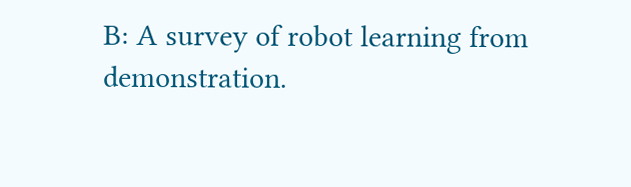B: A survey of robot learning from demonstration.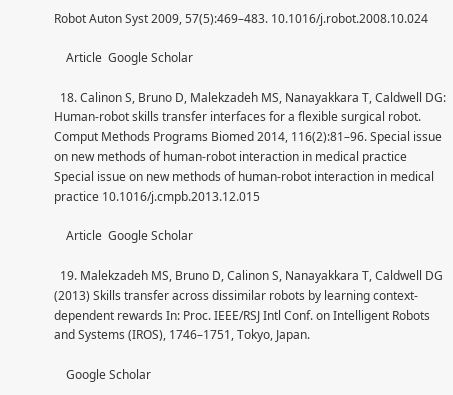Robot Auton Syst 2009, 57(5):469–483. 10.1016/j.robot.2008.10.024

    Article  Google Scholar

  18. Calinon S, Bruno D, Malekzadeh MS, Nanayakkara T, Caldwell DG: Human-robot skills transfer interfaces for a flexible surgical robot. Comput Methods Programs Biomed 2014, 116(2):81–96. Special issue on new methods of human-robot interaction in medical practice Special issue on new methods of human-robot interaction in medical practice 10.1016/j.cmpb.2013.12.015

    Article  Google Scholar

  19. Malekzadeh MS, Bruno D, Calinon S, Nanayakkara T, Caldwell DG (2013) Skills transfer across dissimilar robots by learning context-dependent rewards In: Proc. IEEE/RSJ Intl Conf. on Intelligent Robots and Systems (IROS), 1746–1751, Tokyo, Japan.

    Google Scholar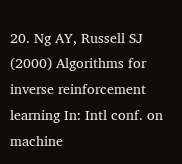20. Ng AY, Russell SJ (2000) Algorithms for inverse reinforcement learning In: Intl conf. on machine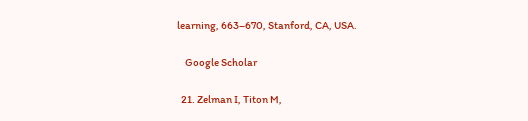learning, 663–670, Stanford, CA, USA.

    Google Scholar

  21. Zelman I, Titon M,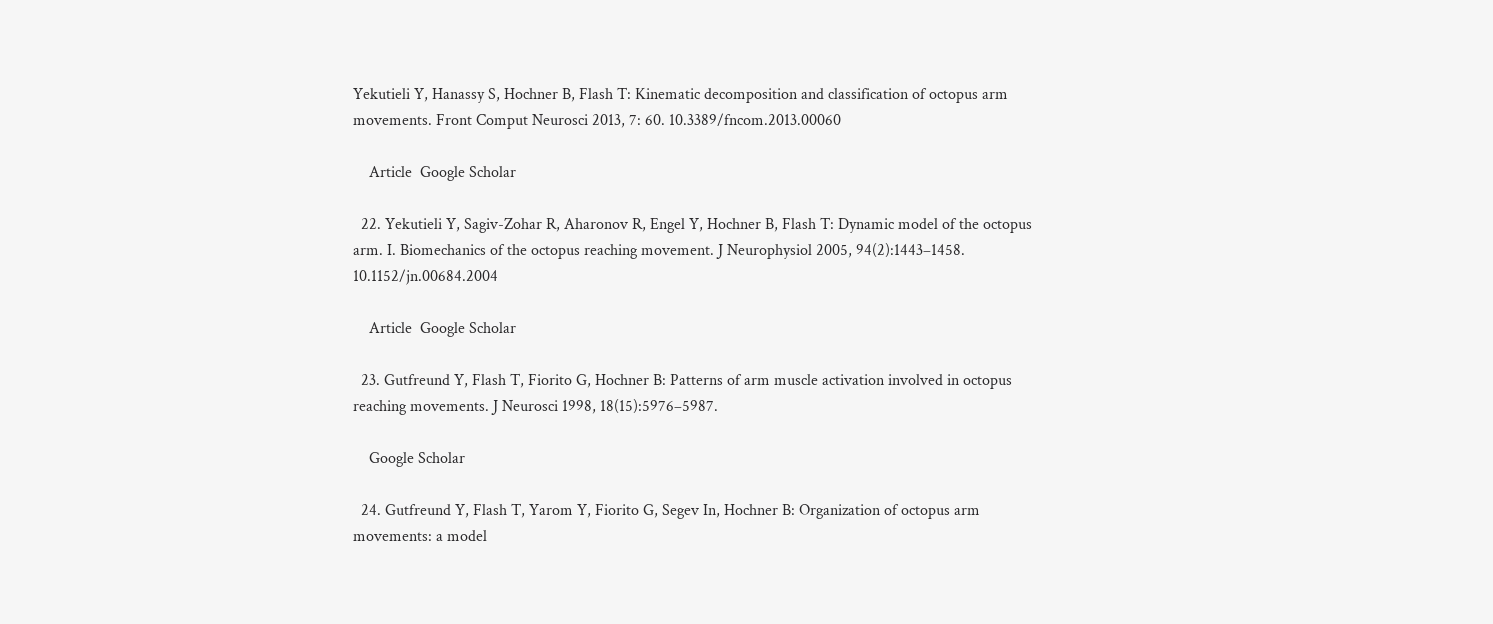Yekutieli Y, Hanassy S, Hochner B, Flash T: Kinematic decomposition and classification of octopus arm movements. Front Comput Neurosci 2013, 7: 60. 10.3389/fncom.2013.00060

    Article  Google Scholar

  22. Yekutieli Y, Sagiv-Zohar R, Aharonov R, Engel Y, Hochner B, Flash T: Dynamic model of the octopus arm. I. Biomechanics of the octopus reaching movement. J Neurophysiol 2005, 94(2):1443–1458. 10.1152/jn.00684.2004

    Article  Google Scholar

  23. Gutfreund Y, Flash T, Fiorito G, Hochner B: Patterns of arm muscle activation involved in octopus reaching movements. J Neurosci 1998, 18(15):5976–5987.

    Google Scholar

  24. Gutfreund Y, Flash T, Yarom Y, Fiorito G, Segev In, Hochner B: Organization of octopus arm movements: a model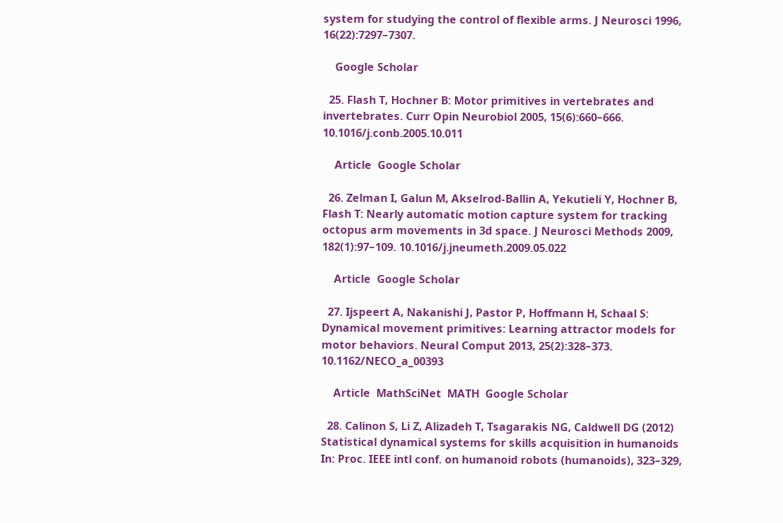system for studying the control of flexible arms. J Neurosci 1996, 16(22):7297–7307.

    Google Scholar

  25. Flash T, Hochner B: Motor primitives in vertebrates and invertebrates. Curr Opin Neurobiol 2005, 15(6):660–666. 10.1016/j.conb.2005.10.011

    Article  Google Scholar

  26. Zelman I, Galun M, Akselrod-Ballin A, Yekutieli Y, Hochner B, Flash T: Nearly automatic motion capture system for tracking octopus arm movements in 3d space. J Neurosci Methods 2009, 182(1):97–109. 10.1016/j.jneumeth.2009.05.022

    Article  Google Scholar

  27. Ijspeert A, Nakanishi J, Pastor P, Hoffmann H, Schaal S: Dynamical movement primitives: Learning attractor models for motor behaviors. Neural Comput 2013, 25(2):328–373. 10.1162/NECO_a_00393

    Article  MathSciNet  MATH  Google Scholar

  28. Calinon S, Li Z, Alizadeh T, Tsagarakis NG, Caldwell DG (2012) Statistical dynamical systems for skills acquisition in humanoids In: Proc. IEEE intl conf. on humanoid robots (humanoids), 323–329,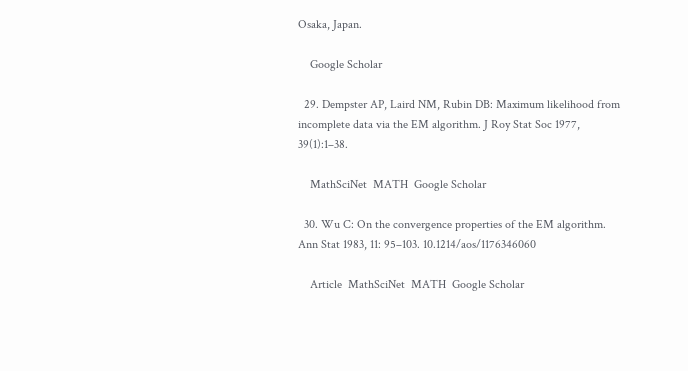Osaka, Japan.

    Google Scholar

  29. Dempster AP, Laird NM, Rubin DB: Maximum likelihood from incomplete data via the EM algorithm. J Roy Stat Soc 1977, 39(1):1–38.

    MathSciNet  MATH  Google Scholar

  30. Wu C: On the convergence properties of the EM algorithm. Ann Stat 1983, 11: 95–103. 10.1214/aos/1176346060

    Article  MathSciNet  MATH  Google Scholar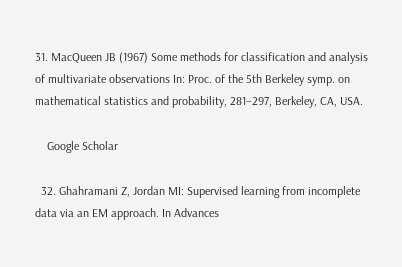31. MacQueen JB (1967) Some methods for classification and analysis of multivariate observations In: Proc. of the 5th Berkeley symp. on mathematical statistics and probability, 281–297, Berkeley, CA, USA.

    Google Scholar

  32. Ghahramani Z, Jordan MI: Supervised learning from incomplete data via an EM approach. In Advances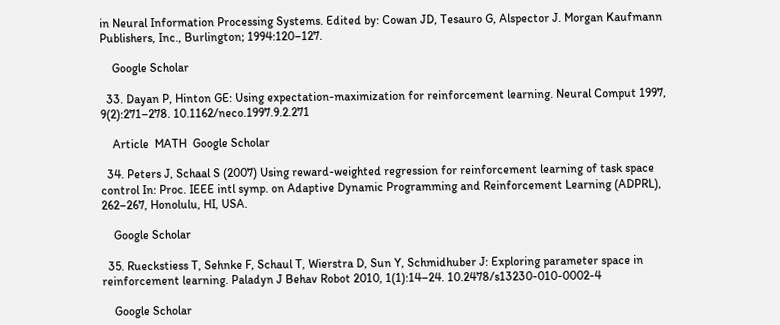in Neural Information Processing Systems. Edited by: Cowan JD, Tesauro G, Alspector J. Morgan Kaufmann Publishers, Inc., Burlington; 1994:120–127.

    Google Scholar

  33. Dayan P, Hinton GE: Using expectation-maximization for reinforcement learning. Neural Comput 1997, 9(2):271–278. 10.1162/neco.1997.9.2.271

    Article  MATH  Google Scholar

  34. Peters J, Schaal S (2007) Using reward-weighted regression for reinforcement learning of task space control In: Proc. IEEE intl symp. on Adaptive Dynamic Programming and Reinforcement Learning (ADPRL), 262–267, Honolulu, HI, USA.

    Google Scholar

  35. Rueckstiess T, Sehnke F, Schaul T, Wierstra D, Sun Y, Schmidhuber J: Exploring parameter space in reinforcement learning. Paladyn J Behav Robot 2010, 1(1):14–24. 10.2478/s13230-010-0002-4

    Google Scholar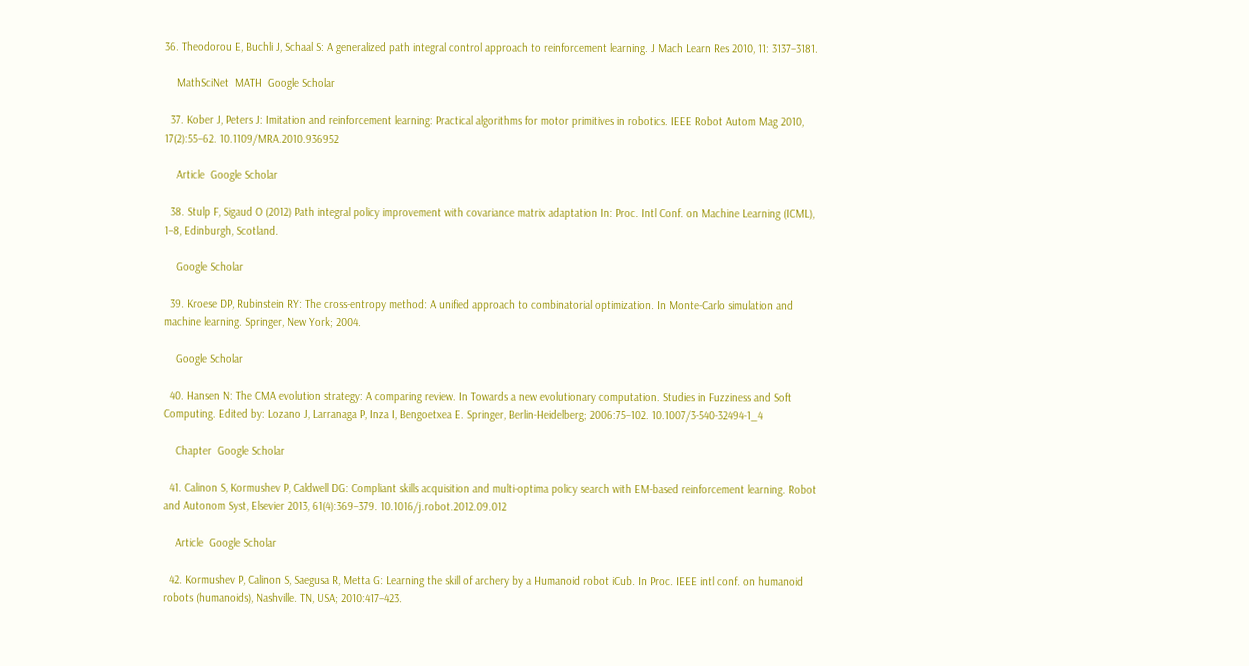36. Theodorou E, Buchli J, Schaal S: A generalized path integral control approach to reinforcement learning. J Mach Learn Res 2010, 11: 3137–3181.

    MathSciNet  MATH  Google Scholar

  37. Kober J, Peters J: Imitation and reinforcement learning: Practical algorithms for motor primitives in robotics. IEEE Robot Autom Mag 2010, 17(2):55–62. 10.1109/MRA.2010.936952

    Article  Google Scholar

  38. Stulp F, Sigaud O (2012) Path integral policy improvement with covariance matrix adaptation In: Proc. Intl Conf. on Machine Learning (ICML), 1–8, Edinburgh, Scotland.

    Google Scholar

  39. Kroese DP, Rubinstein RY: The cross-entropy method: A unified approach to combinatorial optimization. In Monte-Carlo simulation and machine learning. Springer, New York; 2004.

    Google Scholar

  40. Hansen N: The CMA evolution strategy: A comparing review. In Towards a new evolutionary computation. Studies in Fuzziness and Soft Computing. Edited by: Lozano J, Larranaga P, Inza I, Bengoetxea E. Springer, Berlin-Heidelberg; 2006:75–102. 10.1007/3-540-32494-1_4

    Chapter  Google Scholar

  41. Calinon S, Kormushev P, Caldwell DG: Compliant skills acquisition and multi-optima policy search with EM-based reinforcement learning. Robot and Autonom Syst, Elsevier 2013, 61(4):369–379. 10.1016/j.robot.2012.09.012

    Article  Google Scholar

  42. Kormushev P, Calinon S, Saegusa R, Metta G: Learning the skill of archery by a Humanoid robot iCub. In Proc. IEEE intl conf. on humanoid robots (humanoids), Nashville. TN, USA; 2010:417–423.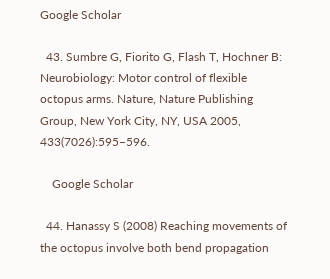Google Scholar

  43. Sumbre G, Fiorito G, Flash T, Hochner B: Neurobiology: Motor control of flexible octopus arms. Nature, Nature Publishing Group, New York City, NY, USA 2005, 433(7026):595–596.

    Google Scholar

  44. Hanassy S (2008) Reaching movements of the octopus involve both bend propagation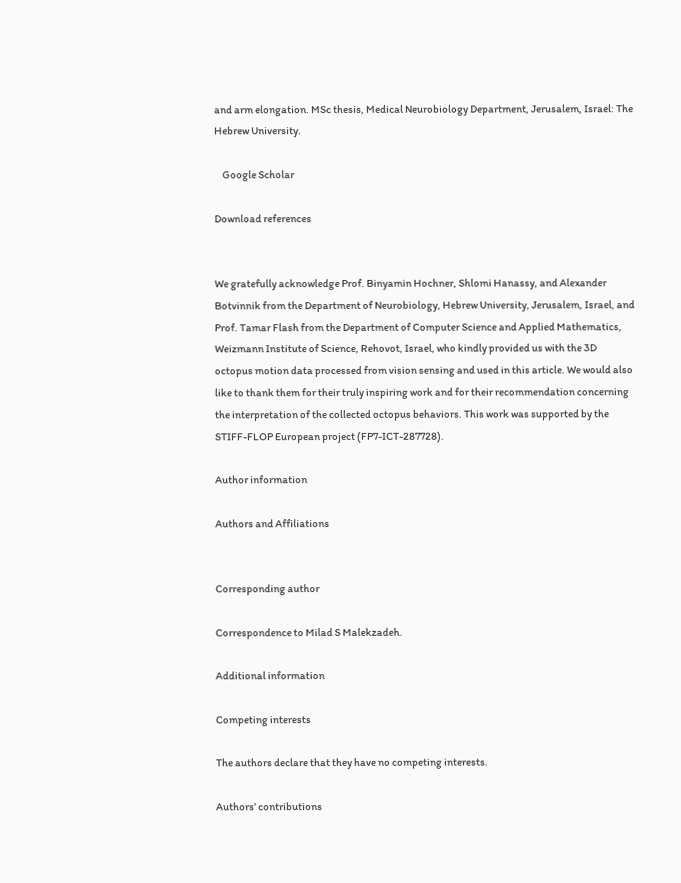and arm elongation. MSc thesis, Medical Neurobiology Department, Jerusalem, Israel: The Hebrew University.

    Google Scholar

Download references


We gratefully acknowledge Prof. Binyamin Hochner, Shlomi Hanassy, and Alexander Botvinnik from the Department of Neurobiology, Hebrew University, Jerusalem, Israel, and Prof. Tamar Flash from the Department of Computer Science and Applied Mathematics, Weizmann Institute of Science, Rehovot, Israel, who kindly provided us with the 3D octopus motion data processed from vision sensing and used in this article. We would also like to thank them for their truly inspiring work and for their recommendation concerning the interpretation of the collected octopus behaviors. This work was supported by the STIFF-FLOP European project (FP7-ICT-287728).

Author information

Authors and Affiliations


Corresponding author

Correspondence to Milad S Malekzadeh.

Additional information

Competing interests

The authors declare that they have no competing interests.

Authors’ contributions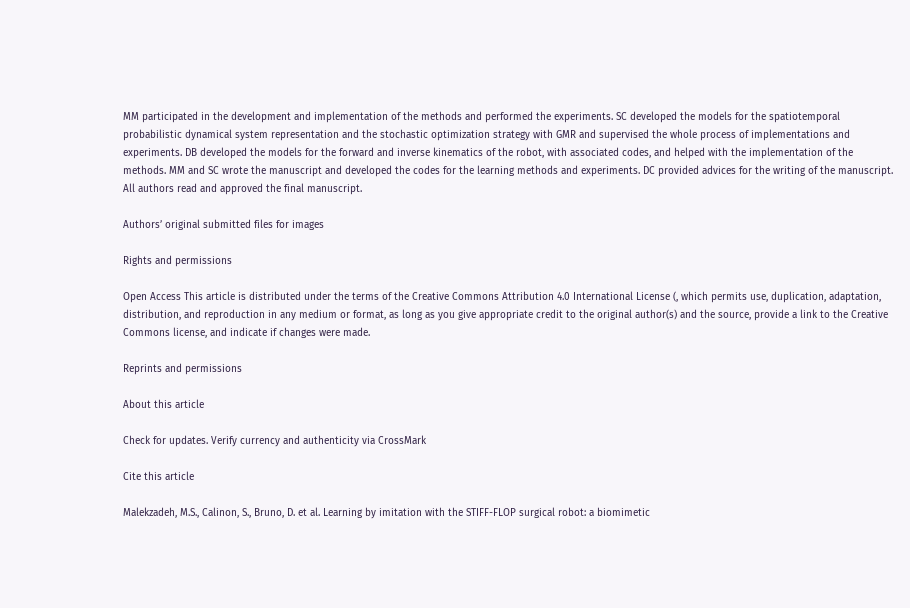MM participated in the development and implementation of the methods and performed the experiments. SC developed the models for the spatiotemporal probabilistic dynamical system representation and the stochastic optimization strategy with GMR and supervised the whole process of implementations and experiments. DB developed the models for the forward and inverse kinematics of the robot, with associated codes, and helped with the implementation of the methods. MM and SC wrote the manuscript and developed the codes for the learning methods and experiments. DC provided advices for the writing of the manuscript. All authors read and approved the final manuscript.

Authors’ original submitted files for images

Rights and permissions

Open Access This article is distributed under the terms of the Creative Commons Attribution 4.0 International License (, which permits use, duplication, adaptation, distribution, and reproduction in any medium or format, as long as you give appropriate credit to the original author(s) and the source, provide a link to the Creative Commons license, and indicate if changes were made.

Reprints and permissions

About this article

Check for updates. Verify currency and authenticity via CrossMark

Cite this article

Malekzadeh, M.S., Calinon, S., Bruno, D. et al. Learning by imitation with the STIFF-FLOP surgical robot: a biomimetic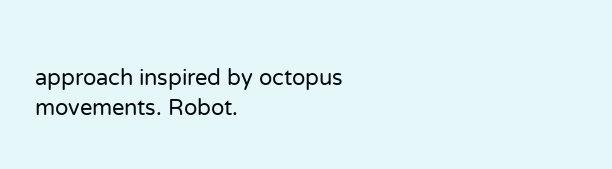approach inspired by octopus movements. Robot.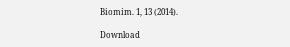Biomim. 1, 13 (2014).

Download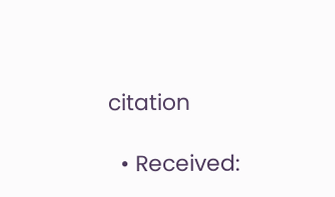citation

  • Received: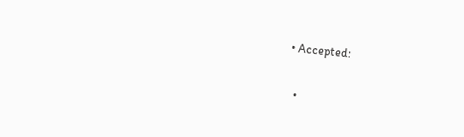• Accepted:

  •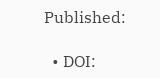Published:

  • DOI: